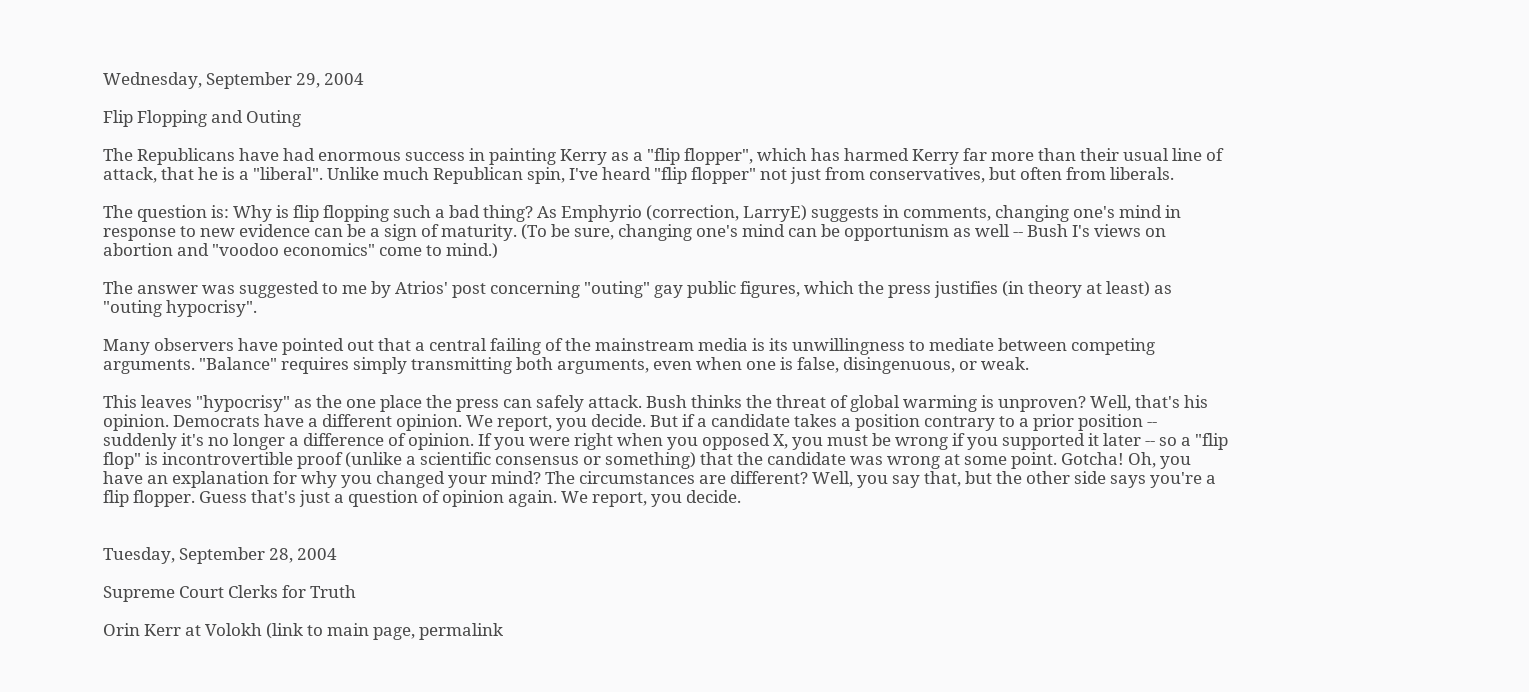Wednesday, September 29, 2004

Flip Flopping and Outing

The Republicans have had enormous success in painting Kerry as a "flip flopper", which has harmed Kerry far more than their usual line of attack, that he is a "liberal". Unlike much Republican spin, I've heard "flip flopper" not just from conservatives, but often from liberals.

The question is: Why is flip flopping such a bad thing? As Emphyrio (correction, LarryE) suggests in comments, changing one's mind in response to new evidence can be a sign of maturity. (To be sure, changing one's mind can be opportunism as well -- Bush I's views on abortion and "voodoo economics" come to mind.)

The answer was suggested to me by Atrios' post concerning "outing" gay public figures, which the press justifies (in theory at least) as "outing hypocrisy".

Many observers have pointed out that a central failing of the mainstream media is its unwillingness to mediate between competing arguments. "Balance" requires simply transmitting both arguments, even when one is false, disingenuous, or weak.

This leaves "hypocrisy" as the one place the press can safely attack. Bush thinks the threat of global warming is unproven? Well, that's his opinion. Democrats have a different opinion. We report, you decide. But if a candidate takes a position contrary to a prior position -- suddenly it's no longer a difference of opinion. If you were right when you opposed X, you must be wrong if you supported it later -- so a "flip flop" is incontrovertible proof (unlike a scientific consensus or something) that the candidate was wrong at some point. Gotcha! Oh, you have an explanation for why you changed your mind? The circumstances are different? Well, you say that, but the other side says you're a flip flopper. Guess that's just a question of opinion again. We report, you decide.


Tuesday, September 28, 2004

Supreme Court Clerks for Truth

Orin Kerr at Volokh (link to main page, permalink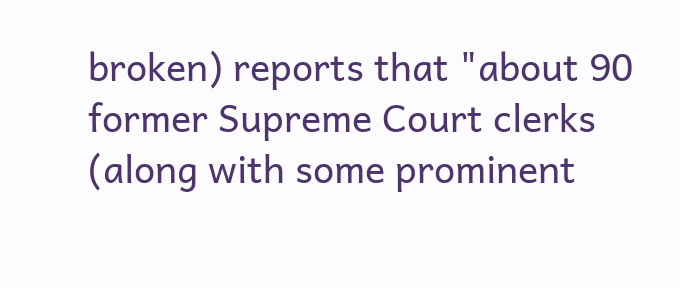broken) reports that "about 90 former Supreme Court clerks (along with some prominent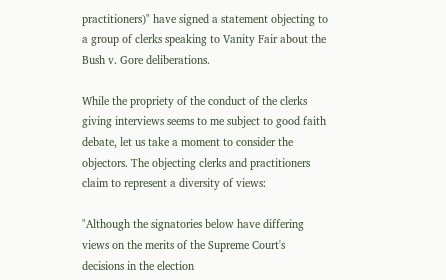practitioners)" have signed a statement objecting to a group of clerks speaking to Vanity Fair about the Bush v. Gore deliberations.

While the propriety of the conduct of the clerks giving interviews seems to me subject to good faith debate, let us take a moment to consider the objectors. The objecting clerks and practitioners claim to represent a diversity of views:

"Although the signatories below have differing views on the merits of the Supreme Court's decisions in the election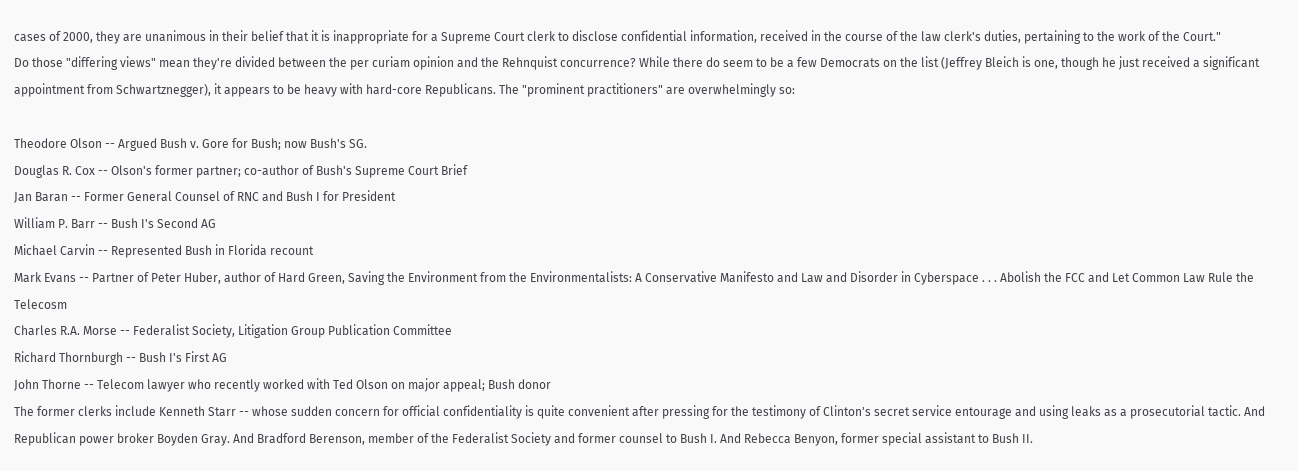cases of 2000, they are unanimous in their belief that it is inappropriate for a Supreme Court clerk to disclose confidential information, received in the course of the law clerk's duties, pertaining to the work of the Court."
Do those "differing views" mean they're divided between the per curiam opinion and the Rehnquist concurrence? While there do seem to be a few Democrats on the list (Jeffrey Bleich is one, though he just received a significant appointment from Schwartznegger), it appears to be heavy with hard-core Republicans. The "prominent practitioners" are overwhelmingly so:

Theodore Olson -- Argued Bush v. Gore for Bush; now Bush's SG.
Douglas R. Cox -- Olson's former partner; co-author of Bush's Supreme Court Brief
Jan Baran -- Former General Counsel of RNC and Bush I for President
William P. Barr -- Bush I's Second AG
Michael Carvin -- Represented Bush in Florida recount
Mark Evans -- Partner of Peter Huber, author of Hard Green, Saving the Environment from the Environmentalists: A Conservative Manifesto and Law and Disorder in Cyberspace . . . Abolish the FCC and Let Common Law Rule the Telecosm
Charles R.A. Morse -- Federalist Society, Litigation Group Publication Committee
Richard Thornburgh -- Bush I's First AG
John Thorne -- Telecom lawyer who recently worked with Ted Olson on major appeal; Bush donor
The former clerks include Kenneth Starr -- whose sudden concern for official confidentiality is quite convenient after pressing for the testimony of Clinton's secret service entourage and using leaks as a prosecutorial tactic. And Republican power broker Boyden Gray. And Bradford Berenson, member of the Federalist Society and former counsel to Bush I. And Rebecca Benyon, former special assistant to Bush II.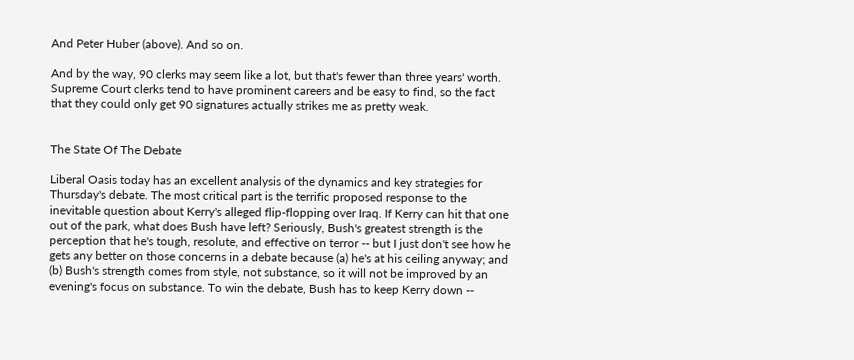And Peter Huber (above). And so on.

And by the way, 90 clerks may seem like a lot, but that's fewer than three years' worth. Supreme Court clerks tend to have prominent careers and be easy to find, so the fact that they could only get 90 signatures actually strikes me as pretty weak.


The State Of The Debate

Liberal Oasis today has an excellent analysis of the dynamics and key strategies for Thursday's debate. The most critical part is the terrific proposed response to the inevitable question about Kerry's alleged flip-flopping over Iraq. If Kerry can hit that one out of the park, what does Bush have left? Seriously, Bush's greatest strength is the perception that he's tough, resolute, and effective on terror -- but I just don't see how he gets any better on those concerns in a debate because (a) he's at his ceiling anyway; and (b) Bush's strength comes from style, not substance, so it will not be improved by an evening's focus on substance. To win the debate, Bush has to keep Kerry down --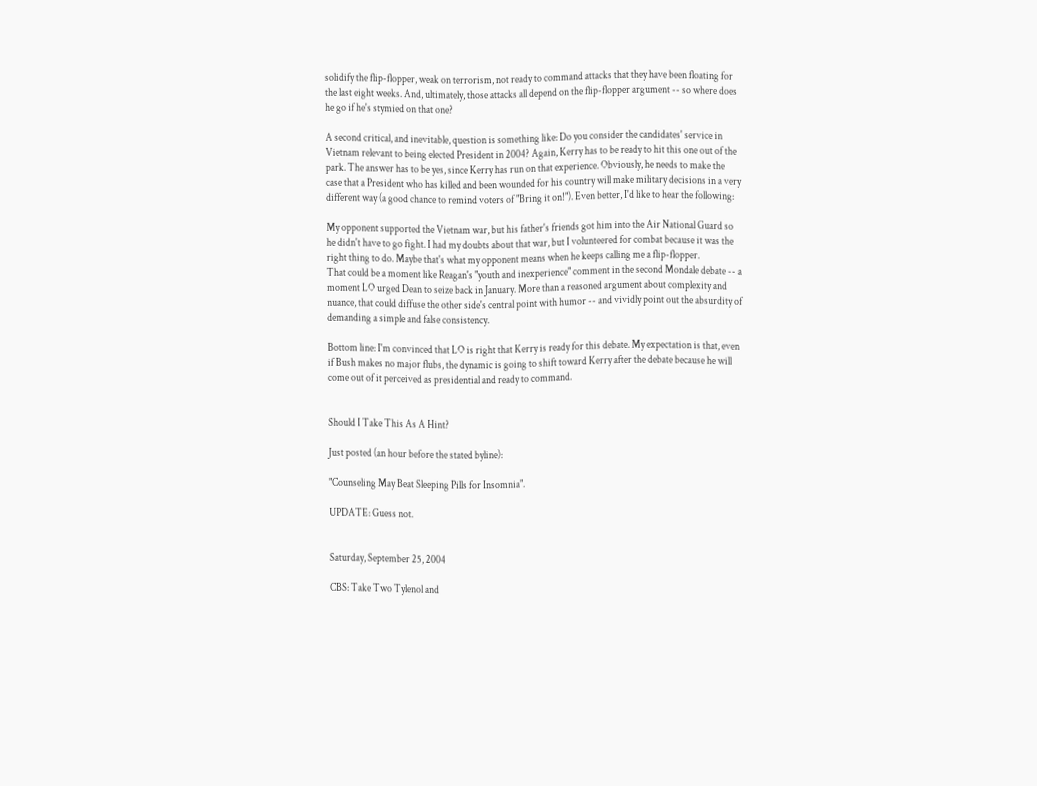solidify the flip-flopper, weak on terrorism, not ready to command attacks that they have been floating for the last eight weeks. And, ultimately, those attacks all depend on the flip-flopper argument -- so where does he go if he's stymied on that one?

A second critical, and inevitable, question is something like: Do you consider the candidates' service in Vietnam relevant to being elected President in 2004? Again, Kerry has to be ready to hit this one out of the park. The answer has to be yes, since Kerry has run on that experience. Obviously, he needs to make the case that a President who has killed and been wounded for his country will make military decisions in a very different way (a good chance to remind voters of "Bring it on!"). Even better, I'd like to hear the following:

My opponent supported the Vietnam war, but his father's friends got him into the Air National Guard so he didn't have to go fight. I had my doubts about that war, but I volunteered for combat because it was the right thing to do. Maybe that's what my opponent means when he keeps calling me a flip-flopper.
That could be a moment like Reagan's "youth and inexperience" comment in the second Mondale debate -- a moment LO urged Dean to seize back in January. More than a reasoned argument about complexity and nuance, that could diffuse the other side's central point with humor -- and vividly point out the absurdity of demanding a simple and false consistency.

Bottom line: I'm convinced that LO is right that Kerry is ready for this debate. My expectation is that, even if Bush makes no major flubs, the dynamic is going to shift toward Kerry after the debate because he will come out of it perceived as presidential and ready to command.


Should I Take This As A Hint?

Just posted (an hour before the stated byline):

"Counseling May Beat Sleeping Pills for Insomnia".

UPDATE: Guess not.


Saturday, September 25, 2004

CBS: Take Two Tylenol and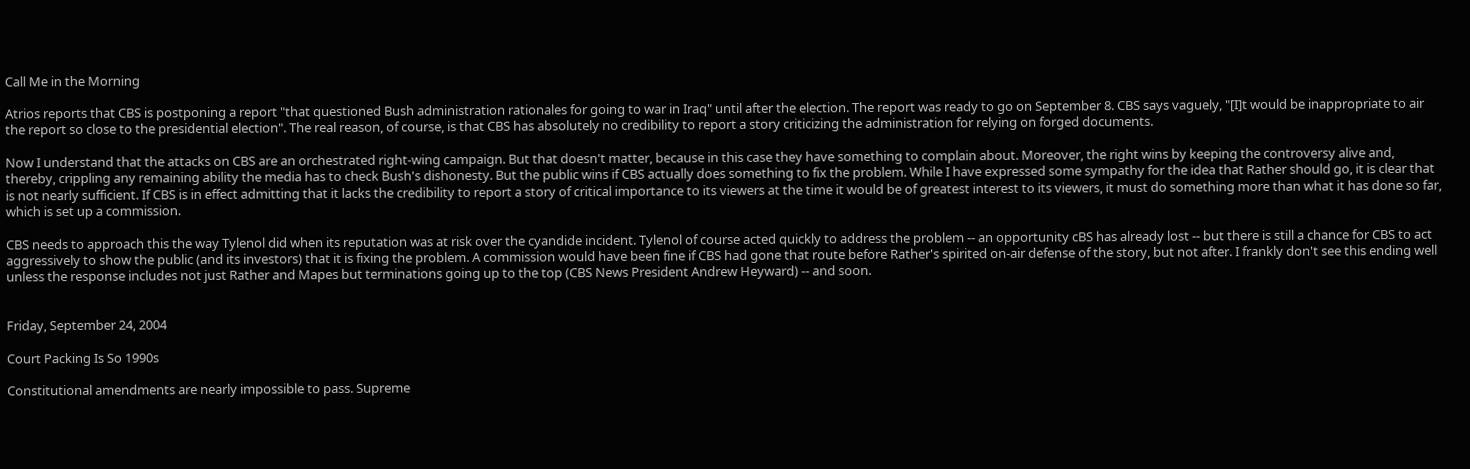Call Me in the Morning

Atrios reports that CBS is postponing a report "that questioned Bush administration rationales for going to war in Iraq" until after the election. The report was ready to go on September 8. CBS says vaguely, "[I]t would be inappropriate to air the report so close to the presidential election". The real reason, of course, is that CBS has absolutely no credibility to report a story criticizing the administration for relying on forged documents.

Now I understand that the attacks on CBS are an orchestrated right-wing campaign. But that doesn't matter, because in this case they have something to complain about. Moreover, the right wins by keeping the controversy alive and, thereby, crippling any remaining ability the media has to check Bush's dishonesty. But the public wins if CBS actually does something to fix the problem. While I have expressed some sympathy for the idea that Rather should go, it is clear that is not nearly sufficient. If CBS is in effect admitting that it lacks the credibility to report a story of critical importance to its viewers at the time it would be of greatest interest to its viewers, it must do something more than what it has done so far, which is set up a commission.

CBS needs to approach this the way Tylenol did when its reputation was at risk over the cyandide incident. Tylenol of course acted quickly to address the problem -- an opportunity cBS has already lost -- but there is still a chance for CBS to act aggressively to show the public (and its investors) that it is fixing the problem. A commission would have been fine if CBS had gone that route before Rather's spirited on-air defense of the story, but not after. I frankly don't see this ending well unless the response includes not just Rather and Mapes but terminations going up to the top (CBS News President Andrew Heyward) -- and soon.


Friday, September 24, 2004

Court Packing Is So 1990s

Constitutional amendments are nearly impossible to pass. Supreme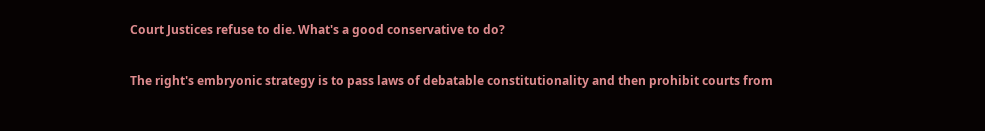Court Justices refuse to die. What's a good conservative to do?

The right's embryonic strategy is to pass laws of debatable constitutionality and then prohibit courts from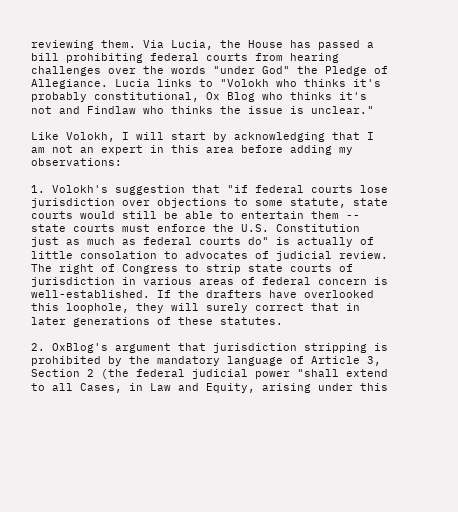reviewing them. Via Lucia, the House has passed a bill prohibiting federal courts from hearing challenges over the words "under God" the Pledge of Allegiance. Lucia links to "Volokh who thinks it's probably constitutional, Ox Blog who thinks it's not and Findlaw who thinks the issue is unclear."

Like Volokh, I will start by acknowledging that I am not an expert in this area before adding my observations:

1. Volokh's suggestion that "if federal courts lose jurisdiction over objections to some statute, state courts would still be able to entertain them -- state courts must enforce the U.S. Constitution just as much as federal courts do" is actually of little consolation to advocates of judicial review. The right of Congress to strip state courts of jurisdiction in various areas of federal concern is well-established. If the drafters have overlooked this loophole, they will surely correct that in later generations of these statutes.

2. OxBlog's argument that jurisdiction stripping is prohibited by the mandatory language of Article 3, Section 2 (the federal judicial power "shall extend to all Cases, in Law and Equity, arising under this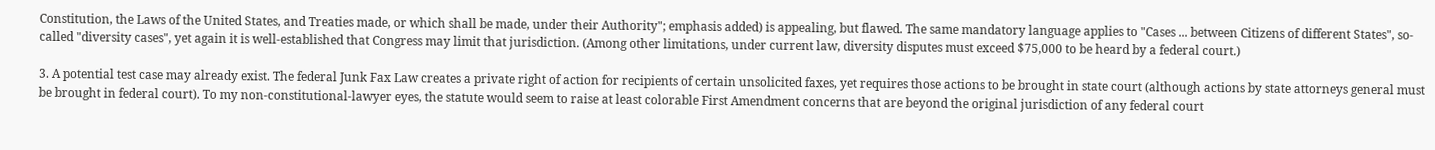Constitution, the Laws of the United States, and Treaties made, or which shall be made, under their Authority"; emphasis added) is appealing, but flawed. The same mandatory language applies to "Cases ... between Citizens of different States", so-called "diversity cases", yet again it is well-established that Congress may limit that jurisdiction. (Among other limitations, under current law, diversity disputes must exceed $75,000 to be heard by a federal court.)

3. A potential test case may already exist. The federal Junk Fax Law creates a private right of action for recipients of certain unsolicited faxes, yet requires those actions to be brought in state court (although actions by state attorneys general must be brought in federal court). To my non-constitutional-lawyer eyes, the statute would seem to raise at least colorable First Amendment concerns that are beyond the original jurisdiction of any federal court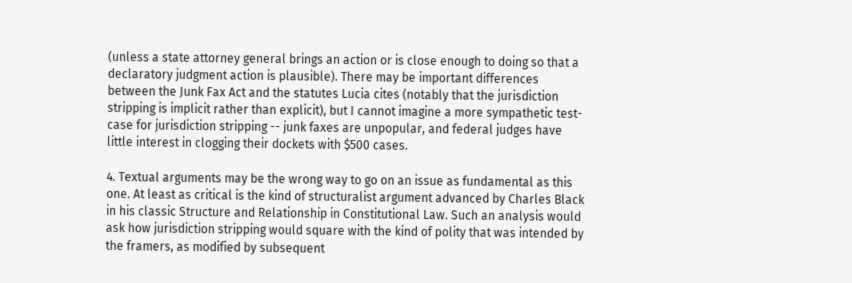(unless a state attorney general brings an action or is close enough to doing so that a declaratory judgment action is plausible). There may be important differences between the Junk Fax Act and the statutes Lucia cites (notably that the jurisdiction stripping is implicit rather than explicit), but I cannot imagine a more sympathetic test-case for jurisdiction stripping -- junk faxes are unpopular, and federal judges have little interest in clogging their dockets with $500 cases.

4. Textual arguments may be the wrong way to go on an issue as fundamental as this one. At least as critical is the kind of structuralist argument advanced by Charles Black in his classic Structure and Relationship in Constitutional Law. Such an analysis would ask how jurisdiction stripping would square with the kind of polity that was intended by the framers, as modified by subsequent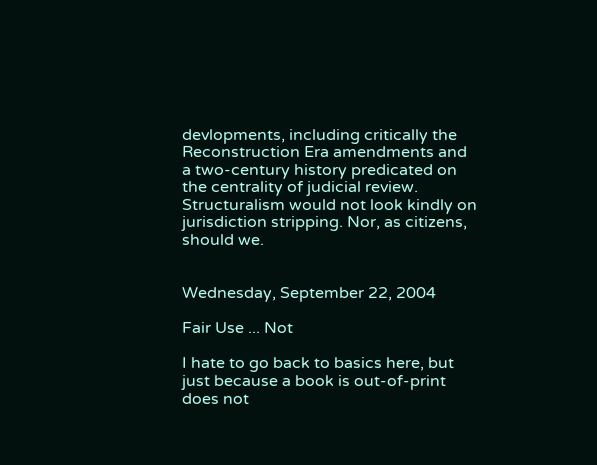devlopments, including critically the Reconstruction Era amendments and a two-century history predicated on the centrality of judicial review. Structuralism would not look kindly on jurisdiction stripping. Nor, as citizens, should we.


Wednesday, September 22, 2004

Fair Use ... Not

I hate to go back to basics here, but just because a book is out-of-print does not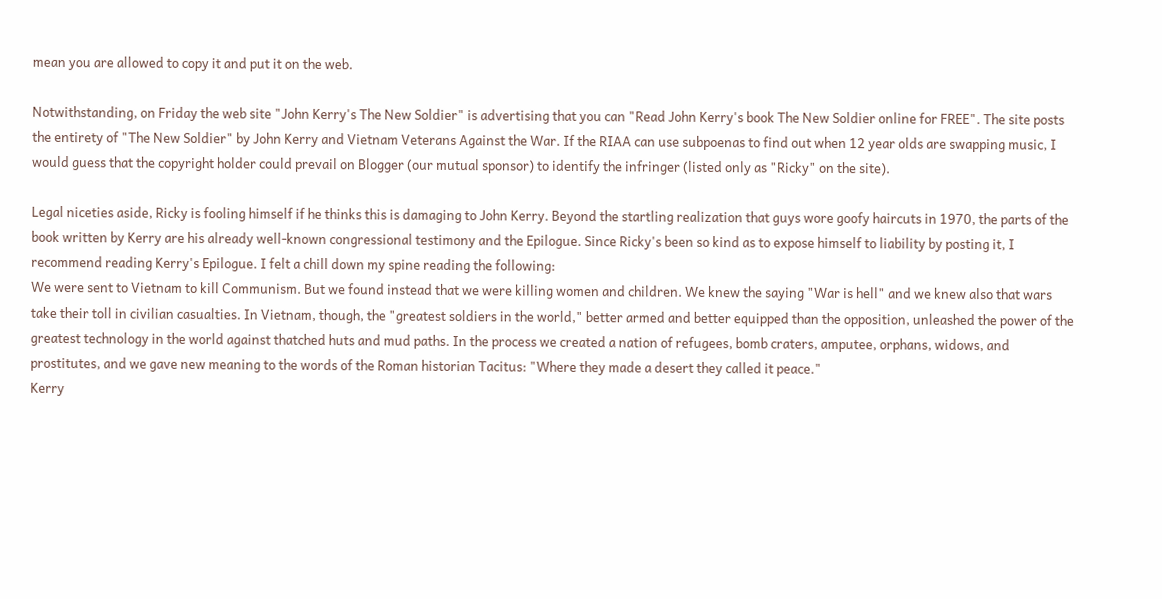mean you are allowed to copy it and put it on the web.

Notwithstanding, on Friday the web site "John Kerry's The New Soldier" is advertising that you can "Read John Kerry's book The New Soldier online for FREE". The site posts the entirety of "The New Soldier" by John Kerry and Vietnam Veterans Against the War. If the RIAA can use subpoenas to find out when 12 year olds are swapping music, I would guess that the copyright holder could prevail on Blogger (our mutual sponsor) to identify the infringer (listed only as "Ricky" on the site).

Legal niceties aside, Ricky is fooling himself if he thinks this is damaging to John Kerry. Beyond the startling realization that guys wore goofy haircuts in 1970, the parts of the book written by Kerry are his already well-known congressional testimony and the Epilogue. Since Ricky's been so kind as to expose himself to liability by posting it, I recommend reading Kerry's Epilogue. I felt a chill down my spine reading the following:
We were sent to Vietnam to kill Communism. But we found instead that we were killing women and children. We knew the saying "War is hell" and we knew also that wars take their toll in civilian casualties. In Vietnam, though, the "greatest soldiers in the world," better armed and better equipped than the opposition, unleashed the power of the greatest technology in the world against thatched huts and mud paths. In the process we created a nation of refugees, bomb craters, amputee, orphans, widows, and prostitutes, and we gave new meaning to the words of the Roman historian Tacitus: "Where they made a desert they called it peace."
Kerry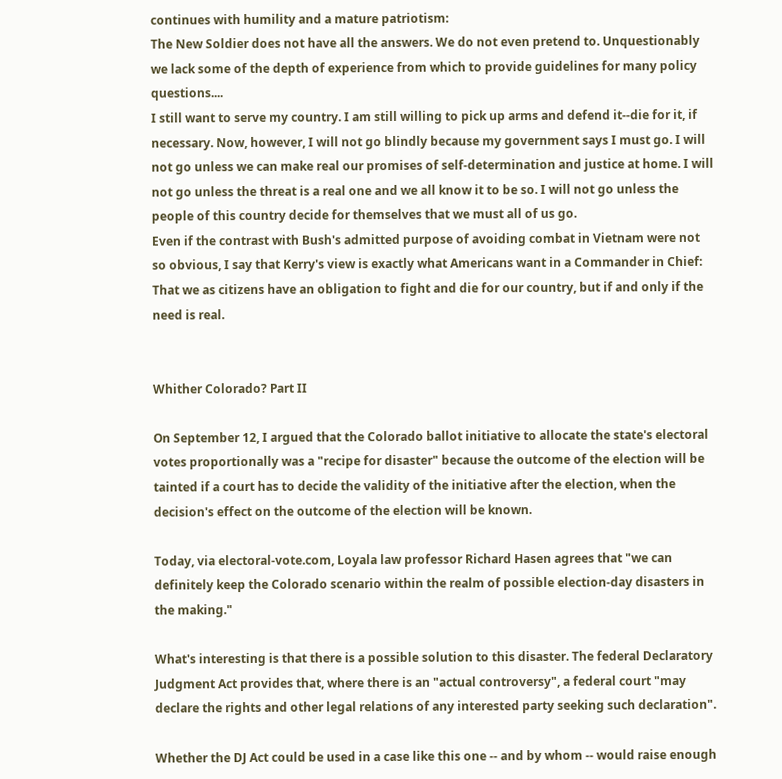continues with humility and a mature patriotism:
The New Soldier does not have all the answers. We do not even pretend to. Unquestionably we lack some of the depth of experience from which to provide guidelines for many policy questions....
I still want to serve my country. I am still willing to pick up arms and defend it--die for it, if necessary. Now, however, I will not go blindly because my government says I must go. I will not go unless we can make real our promises of self-determination and justice at home. I will not go unless the threat is a real one and we all know it to be so. I will not go unless the people of this country decide for themselves that we must all of us go.
Even if the contrast with Bush's admitted purpose of avoiding combat in Vietnam were not so obvious, I say that Kerry's view is exactly what Americans want in a Commander in Chief: That we as citizens have an obligation to fight and die for our country, but if and only if the need is real.


Whither Colorado? Part II

On September 12, I argued that the Colorado ballot initiative to allocate the state's electoral votes proportionally was a "recipe for disaster" because the outcome of the election will be tainted if a court has to decide the validity of the initiative after the election, when the decision's effect on the outcome of the election will be known.

Today, via electoral-vote.com, Loyala law professor Richard Hasen agrees that "we can definitely keep the Colorado scenario within the realm of possible election-day disasters in the making."

What's interesting is that there is a possible solution to this disaster. The federal Declaratory Judgment Act provides that, where there is an "actual controversy", a federal court "may declare the rights and other legal relations of any interested party seeking such declaration".

Whether the DJ Act could be used in a case like this one -- and by whom -- would raise enough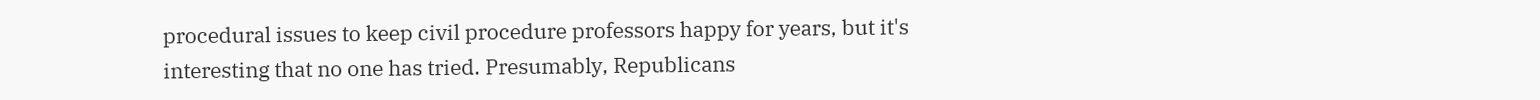procedural issues to keep civil procedure professors happy for years, but it's interesting that no one has tried. Presumably, Republicans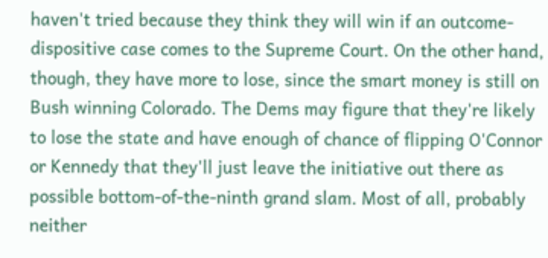haven't tried because they think they will win if an outcome-dispositive case comes to the Supreme Court. On the other hand, though, they have more to lose, since the smart money is still on Bush winning Colorado. The Dems may figure that they're likely to lose the state and have enough of chance of flipping O'Connor or Kennedy that they'll just leave the initiative out there as possible bottom-of-the-ninth grand slam. Most of all, probably neither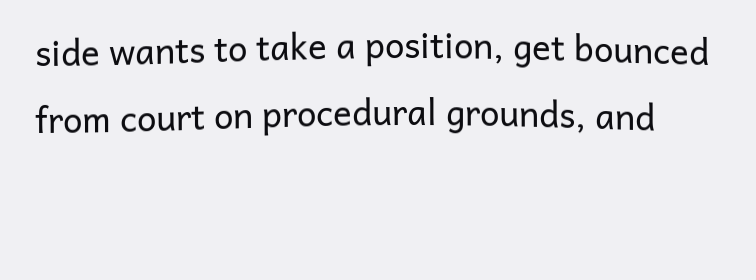side wants to take a position, get bounced from court on procedural grounds, and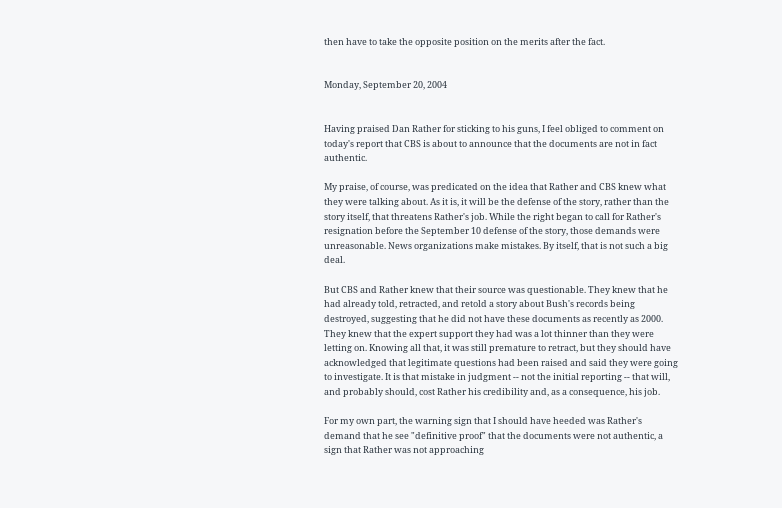then have to take the opposite position on the merits after the fact.


Monday, September 20, 2004


Having praised Dan Rather for sticking to his guns, I feel obliged to comment on today's report that CBS is about to announce that the documents are not in fact authentic.

My praise, of course, was predicated on the idea that Rather and CBS knew what they were talking about. As it is, it will be the defense of the story, rather than the story itself, that threatens Rather's job. While the right began to call for Rather's resignation before the September 10 defense of the story, those demands were unreasonable. News organizations make mistakes. By itself, that is not such a big deal.

But CBS and Rather knew that their source was questionable. They knew that he had already told, retracted, and retold a story about Bush's records being destroyed, suggesting that he did not have these documents as recently as 2000. They knew that the expert support they had was a lot thinner than they were letting on. Knowing all that, it was still premature to retract, but they should have acknowledged that legitimate questions had been raised and said they were going to investigate. It is that mistake in judgment -- not the initial reporting -- that will, and probably should, cost Rather his credibility and, as a consequence, his job.

For my own part, the warning sign that I should have heeded was Rather's demand that he see "definitive proof" that the documents were not authentic, a sign that Rather was not approaching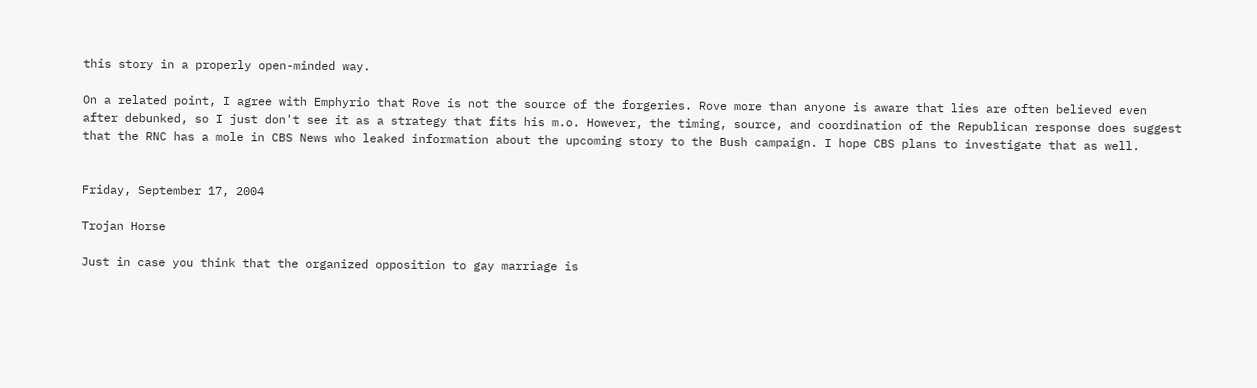this story in a properly open-minded way.

On a related point, I agree with Emphyrio that Rove is not the source of the forgeries. Rove more than anyone is aware that lies are often believed even after debunked, so I just don't see it as a strategy that fits his m.o. However, the timing, source, and coordination of the Republican response does suggest that the RNC has a mole in CBS News who leaked information about the upcoming story to the Bush campaign. I hope CBS plans to investigate that as well.


Friday, September 17, 2004

Trojan Horse

Just in case you think that the organized opposition to gay marriage is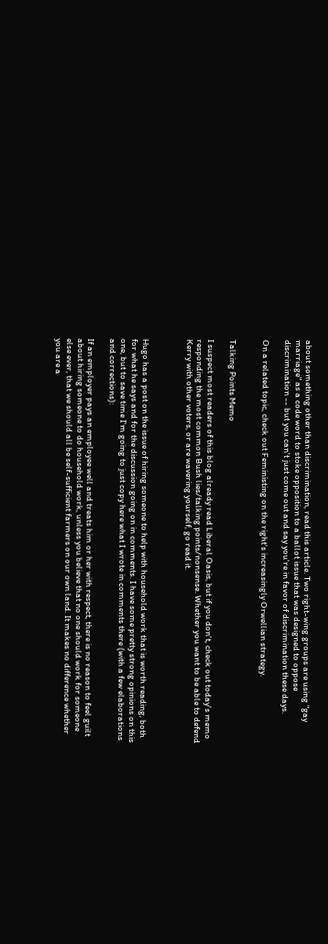about something other than discrimination, read this article. Two right-wing groups are using "gay marriage" as a code word to stoke opposition to a ballot issue that was designed to oppose discrimination -- but you can't just come out and say you're in favor of discrimination these days.

On a related topic, check out Feministing on the right's increasingly Orwellian strategy.


Talking Points Memo

I suspect most readers of this blog already read Liberal Oasis, but if you don't, check out today's memo responding the most common Bush lies/talking points/nonsense. Whether you want to be able to defend Kerry with other voters, or are wavering yourself, go read it.



Hugo has a post on the issue of hiring someone to help with household work that is worth reading, both for what he says and for the discussion going on in comments. I have some pretty strong opinions on this one, but to save time I'm going to just copy here what I wrote in comments there (with a few elaborations and corrections):

If an employer pays an employee well and treats him or her with respect, there is no reason to feel guilt about hiring someone to do household work, unless you believe that no one should work for someone else ever, that we should all be self-sufficient farmers on our own land. It makes no difference whether you are a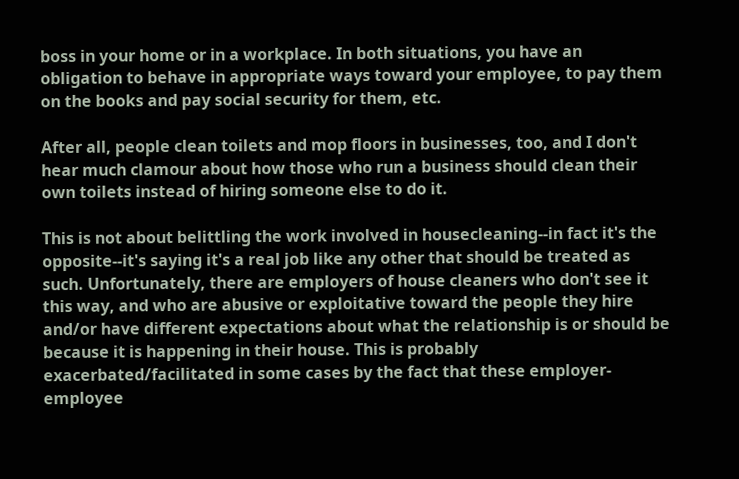boss in your home or in a workplace. In both situations, you have an obligation to behave in appropriate ways toward your employee, to pay them on the books and pay social security for them, etc.

After all, people clean toilets and mop floors in businesses, too, and I don't hear much clamour about how those who run a business should clean their own toilets instead of hiring someone else to do it.

This is not about belittling the work involved in housecleaning--in fact it's the opposite--it's saying it's a real job like any other that should be treated as such. Unfortunately, there are employers of house cleaners who don't see it this way, and who are abusive or exploitative toward the people they hire and/or have different expectations about what the relationship is or should be because it is happening in their house. This is probably exacerbated/facilitated in some cases by the fact that these employer-employee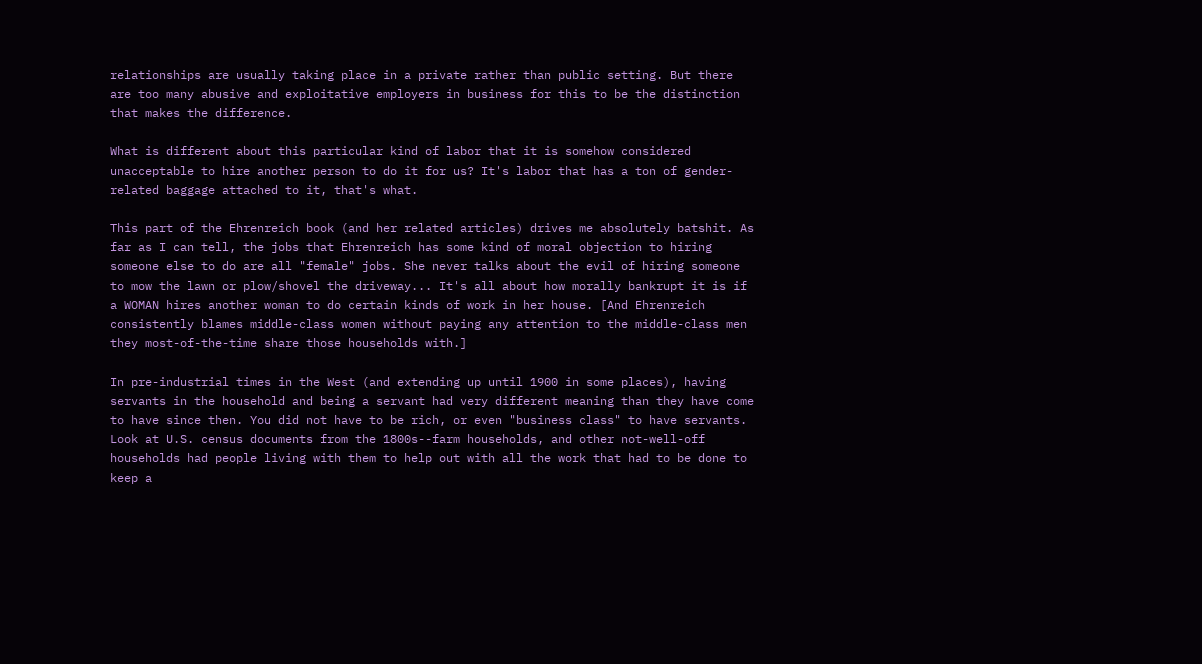relationships are usually taking place in a private rather than public setting. But there are too many abusive and exploitative employers in business for this to be the distinction that makes the difference.

What is different about this particular kind of labor that it is somehow considered unacceptable to hire another person to do it for us? It's labor that has a ton of gender-related baggage attached to it, that's what.

This part of the Ehrenreich book (and her related articles) drives me absolutely batshit. As far as I can tell, the jobs that Ehrenreich has some kind of moral objection to hiring someone else to do are all "female" jobs. She never talks about the evil of hiring someone to mow the lawn or plow/shovel the driveway... It's all about how morally bankrupt it is if a WOMAN hires another woman to do certain kinds of work in her house. [And Ehrenreich consistently blames middle-class women without paying any attention to the middle-class men they most-of-the-time share those households with.]

In pre-industrial times in the West (and extending up until 1900 in some places), having servants in the household and being a servant had very different meaning than they have come to have since then. You did not have to be rich, or even "business class" to have servants. Look at U.S. census documents from the 1800s--farm households, and other not-well-off households had people living with them to help out with all the work that had to be done to keep a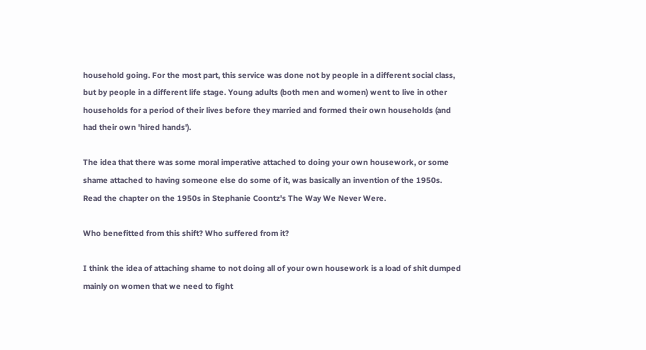household going. For the most part, this service was done not by people in a different social class, but by people in a different life stage. Young adults (both men and women) went to live in other households for a period of their lives before they married and formed their own households (and had their own 'hired hands').

The idea that there was some moral imperative attached to doing your own housework, or some shame attached to having someone else do some of it, was basically an invention of the 1950s. Read the chapter on the 1950s in Stephanie Coontz's The Way We Never Were.

Who benefitted from this shift? Who suffered from it?

I think the idea of attaching shame to not doing all of your own housework is a load of shit dumped mainly on women that we need to fight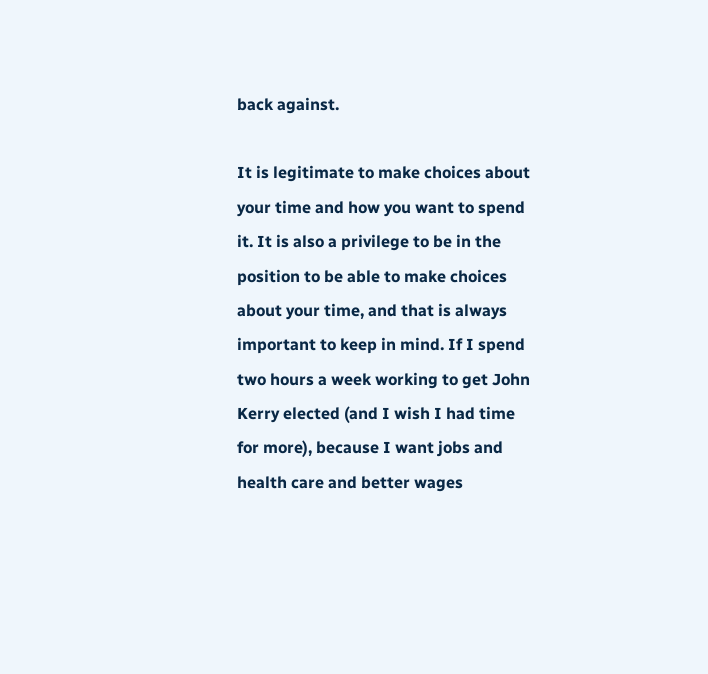back against.

It is legitimate to make choices about your time and how you want to spend it. It is also a privilege to be in the position to be able to make choices about your time, and that is always important to keep in mind. If I spend two hours a week working to get John Kerry elected (and I wish I had time for more), because I want jobs and health care and better wages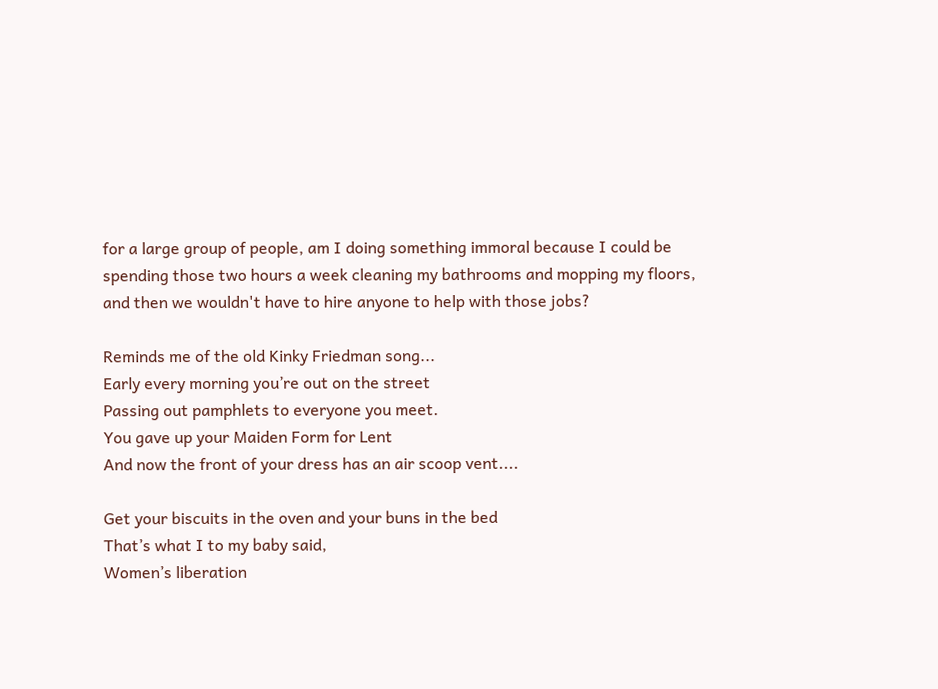for a large group of people, am I doing something immoral because I could be spending those two hours a week cleaning my bathrooms and mopping my floors, and then we wouldn't have to hire anyone to help with those jobs?

Reminds me of the old Kinky Friedman song...
Early every morning you’re out on the street
Passing out pamphlets to everyone you meet.
You gave up your Maiden Form for Lent
And now the front of your dress has an air scoop vent....

Get your biscuits in the oven and your buns in the bed
That’s what I to my baby said,
Women’s liberation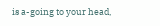is a-going to your head,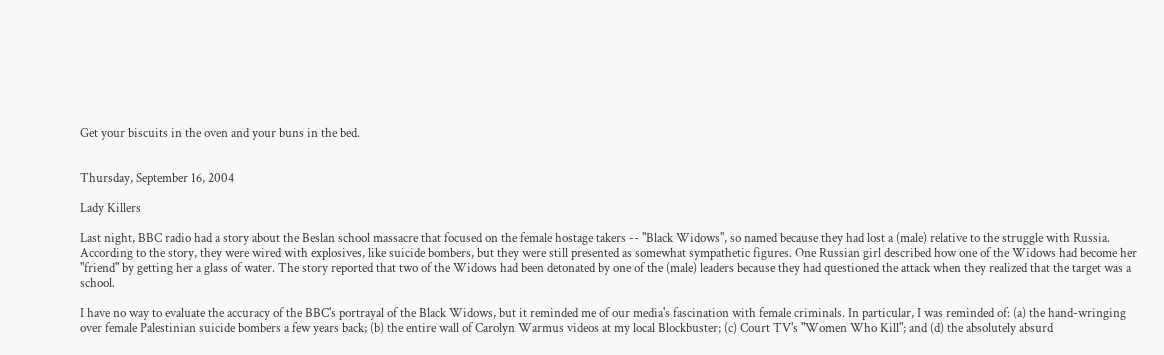Get your biscuits in the oven and your buns in the bed.


Thursday, September 16, 2004

Lady Killers

Last night, BBC radio had a story about the Beslan school massacre that focused on the female hostage takers -- "Black Widows", so named because they had lost a (male) relative to the struggle with Russia. According to the story, they were wired with explosives, like suicide bombers, but they were still presented as somewhat sympathetic figures. One Russian girl described how one of the Widows had become her "friend" by getting her a glass of water. The story reported that two of the Widows had been detonated by one of the (male) leaders because they had questioned the attack when they realized that the target was a school.

I have no way to evaluate the accuracy of the BBC's portrayal of the Black Widows, but it reminded me of our media's fascination with female criminals. In particular, I was reminded of: (a) the hand-wringing over female Palestinian suicide bombers a few years back; (b) the entire wall of Carolyn Warmus videos at my local Blockbuster; (c) Court TV's "Women Who Kill"; and (d) the absolutely absurd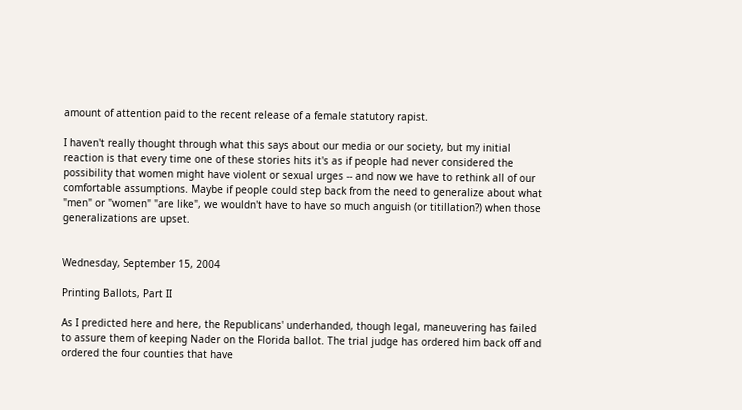amount of attention paid to the recent release of a female statutory rapist.

I haven't really thought through what this says about our media or our society, but my initial reaction is that every time one of these stories hits it's as if people had never considered the possibility that women might have violent or sexual urges -- and now we have to rethink all of our comfortable assumptions. Maybe if people could step back from the need to generalize about what "men" or "women" "are like", we wouldn't have to have so much anguish (or titillation?) when those generalizations are upset.


Wednesday, September 15, 2004

Printing Ballots, Part II

As I predicted here and here, the Republicans' underhanded, though legal, maneuvering has failed to assure them of keeping Nader on the Florida ballot. The trial judge has ordered him back off and ordered the four counties that have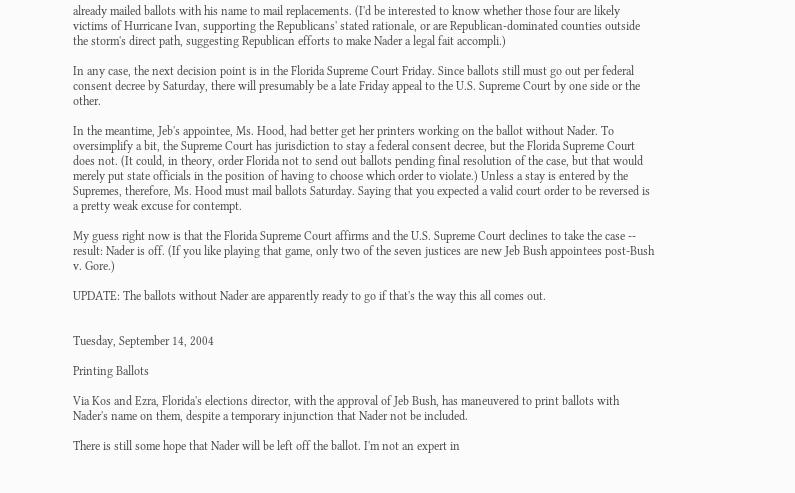already mailed ballots with his name to mail replacements. (I'd be interested to know whether those four are likely victims of Hurricane Ivan, supporting the Republicans' stated rationale, or are Republican-dominated counties outside the storm's direct path, suggesting Republican efforts to make Nader a legal fait accompli.)

In any case, the next decision point is in the Florida Supreme Court Friday. Since ballots still must go out per federal consent decree by Saturday, there will presumably be a late Friday appeal to the U.S. Supreme Court by one side or the other.

In the meantime, Jeb's appointee, Ms. Hood, had better get her printers working on the ballot without Nader. To oversimplify a bit, the Supreme Court has jurisdiction to stay a federal consent decree, but the Florida Supreme Court does not. (It could, in theory, order Florida not to send out ballots pending final resolution of the case, but that would merely put state officials in the position of having to choose which order to violate.) Unless a stay is entered by the Supremes, therefore, Ms. Hood must mail ballots Saturday. Saying that you expected a valid court order to be reversed is a pretty weak excuse for contempt.

My guess right now is that the Florida Supreme Court affirms and the U.S. Supreme Court declines to take the case -- result: Nader is off. (If you like playing that game, only two of the seven justices are new Jeb Bush appointees post-Bush v. Gore.)

UPDATE: The ballots without Nader are apparently ready to go if that's the way this all comes out.


Tuesday, September 14, 2004

Printing Ballots

Via Kos and Ezra, Florida's elections director, with the approval of Jeb Bush, has maneuvered to print ballots with Nader's name on them, despite a temporary injunction that Nader not be included.

There is still some hope that Nader will be left off the ballot. I'm not an expert in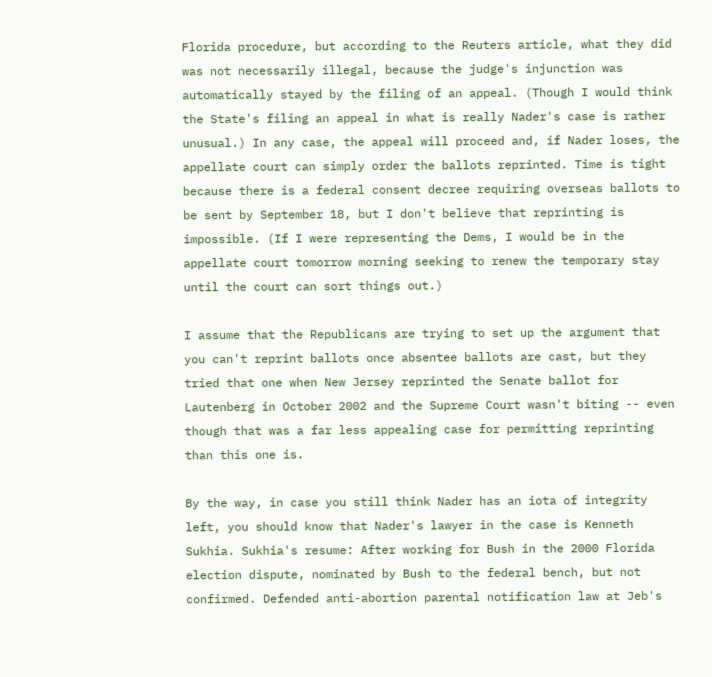Florida procedure, but according to the Reuters article, what they did was not necessarily illegal, because the judge's injunction was automatically stayed by the filing of an appeal. (Though I would think the State's filing an appeal in what is really Nader's case is rather unusual.) In any case, the appeal will proceed and, if Nader loses, the appellate court can simply order the ballots reprinted. Time is tight because there is a federal consent decree requiring overseas ballots to be sent by September 18, but I don't believe that reprinting is impossible. (If I were representing the Dems, I would be in the appellate court tomorrow morning seeking to renew the temporary stay until the court can sort things out.)

I assume that the Republicans are trying to set up the argument that you can't reprint ballots once absentee ballots are cast, but they tried that one when New Jersey reprinted the Senate ballot for Lautenberg in October 2002 and the Supreme Court wasn't biting -- even though that was a far less appealing case for permitting reprinting than this one is.

By the way, in case you still think Nader has an iota of integrity left, you should know that Nader's lawyer in the case is Kenneth Sukhia. Sukhia's resume: After working for Bush in the 2000 Florida election dispute, nominated by Bush to the federal bench, but not confirmed. Defended anti-abortion parental notification law at Jeb's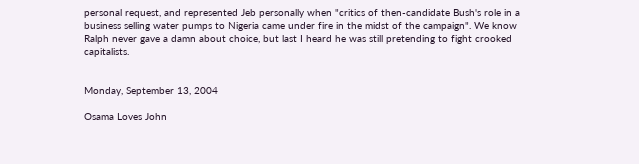personal request, and represented Jeb personally when "critics of then-candidate Bush's role in a business selling water pumps to Nigeria came under fire in the midst of the campaign". We know Ralph never gave a damn about choice, but last I heard he was still pretending to fight crooked capitalists.


Monday, September 13, 2004

Osama Loves John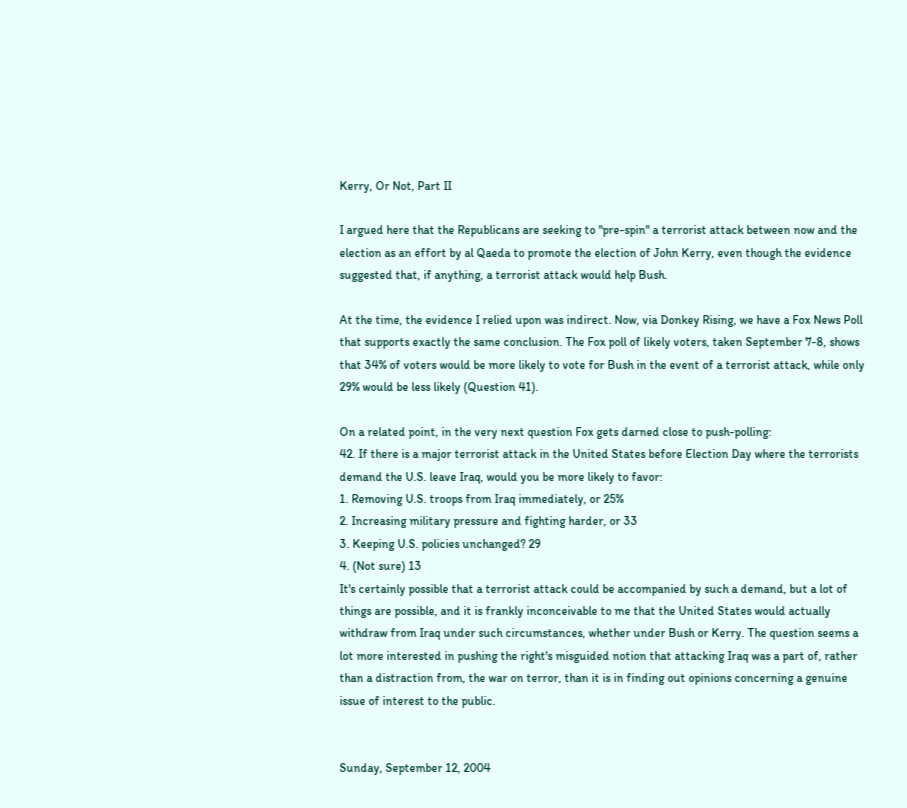Kerry, Or Not, Part II

I argued here that the Republicans are seeking to "pre-spin" a terrorist attack between now and the election as an effort by al Qaeda to promote the election of John Kerry, even though the evidence suggested that, if anything, a terrorist attack would help Bush.

At the time, the evidence I relied upon was indirect. Now, via Donkey Rising, we have a Fox News Poll that supports exactly the same conclusion. The Fox poll of likely voters, taken September 7-8, shows that 34% of voters would be more likely to vote for Bush in the event of a terrorist attack, while only 29% would be less likely (Question 41).

On a related point, in the very next question Fox gets darned close to push-polling:
42. If there is a major terrorist attack in the United States before Election Day where the terrorists demand the U.S. leave Iraq, would you be more likely to favor:
1. Removing U.S. troops from Iraq immediately, or 25%
2. Increasing military pressure and fighting harder, or 33
3. Keeping U.S. policies unchanged? 29
4. (Not sure) 13
It's certainly possible that a terrorist attack could be accompanied by such a demand, but a lot of things are possible, and it is frankly inconceivable to me that the United States would actually withdraw from Iraq under such circumstances, whether under Bush or Kerry. The question seems a lot more interested in pushing the right's misguided notion that attacking Iraq was a part of, rather than a distraction from, the war on terror, than it is in finding out opinions concerning a genuine issue of interest to the public.


Sunday, September 12, 2004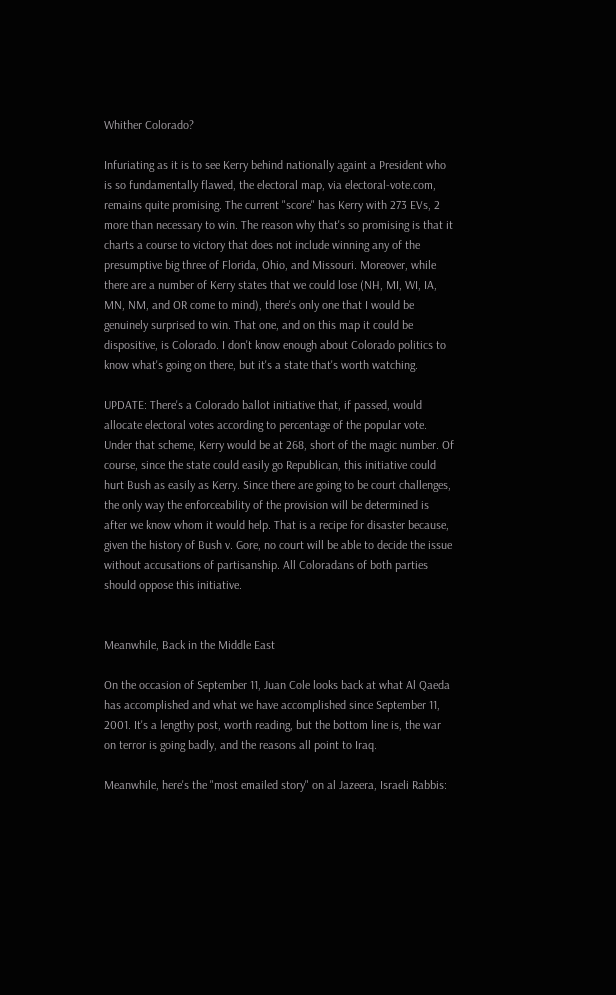Whither Colorado?

Infuriating as it is to see Kerry behind nationally againt a President who is so fundamentally flawed, the electoral map, via electoral-vote.com, remains quite promising. The current "score" has Kerry with 273 EVs, 2 more than necessary to win. The reason why that's so promising is that it charts a course to victory that does not include winning any of the presumptive big three of Florida, Ohio, and Missouri. Moreover, while there are a number of Kerry states that we could lose (NH, MI, WI, IA, MN, NM, and OR come to mind), there's only one that I would be genuinely surprised to win. That one, and on this map it could be dispositive, is Colorado. I don't know enough about Colorado politics to know what's going on there, but it's a state that's worth watching.

UPDATE: There's a Colorado ballot initiative that, if passed, would allocate electoral votes according to percentage of the popular vote. Under that scheme, Kerry would be at 268, short of the magic number. Of course, since the state could easily go Republican, this initiative could hurt Bush as easily as Kerry. Since there are going to be court challenges, the only way the enforceability of the provision will be determined is after we know whom it would help. That is a recipe for disaster because, given the history of Bush v. Gore, no court will be able to decide the issue without accusations of partisanship. All Coloradans of both parties should oppose this initiative.


Meanwhile, Back in the Middle East

On the occasion of September 11, Juan Cole looks back at what Al Qaeda has accomplished and what we have accomplished since September 11, 2001. It's a lengthy post, worth reading, but the bottom line is, the war on terror is going badly, and the reasons all point to Iraq.

Meanwhile, here's the "most emailed story" on al Jazeera, Israeli Rabbis: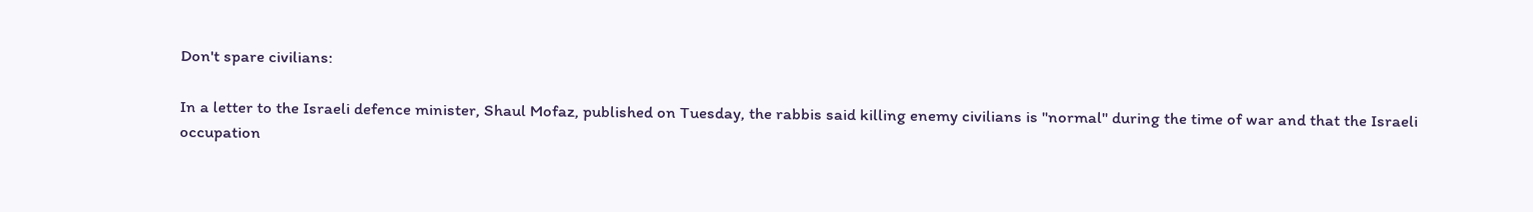Don't spare civilians:

In a letter to the Israeli defence minister, Shaul Mofaz, published on Tuesday, the rabbis said killing enemy civilians is "normal" during the time of war and that the Israeli occupation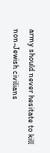army should never hesitate to kill non-Jewish civilians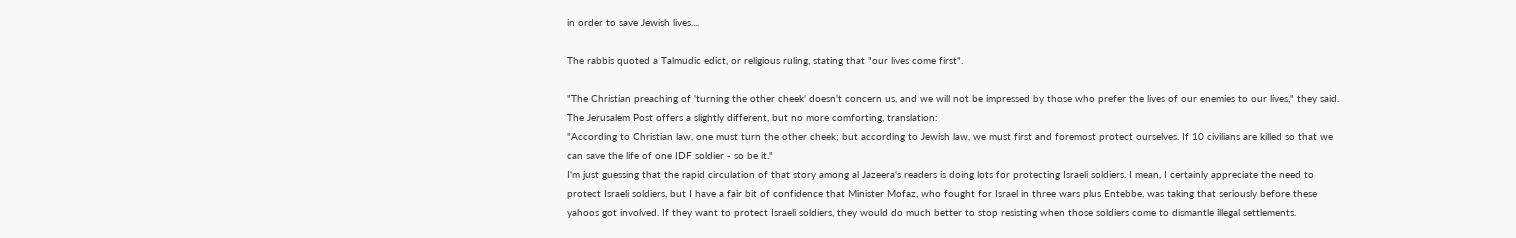in order to save Jewish lives....

The rabbis quoted a Talmudic edict, or religious ruling, stating that "our lives come first".

"The Christian preaching of 'turning the other cheek' doesn't concern us, and we will not be impressed by those who prefer the lives of our enemies to our lives," they said.
The Jerusalem Post offers a slightly different, but no more comforting, translation:
"According to Christian law, one must turn the other cheek; but according to Jewish law, we must first and foremost protect ourselves. If 10 civilians are killed so that we can save the life of one IDF soldier - so be it."
I'm just guessing that the rapid circulation of that story among al Jazeera's readers is doing lots for protecting Israeli soldiers. I mean, I certainly appreciate the need to protect Israeli soldiers, but I have a fair bit of confidence that Minister Mofaz, who fought for Israel in three wars plus Entebbe, was taking that seriously before these yahoos got involved. If they want to protect Israeli soldiers, they would do much better to stop resisting when those soldiers come to dismantle illegal settlements.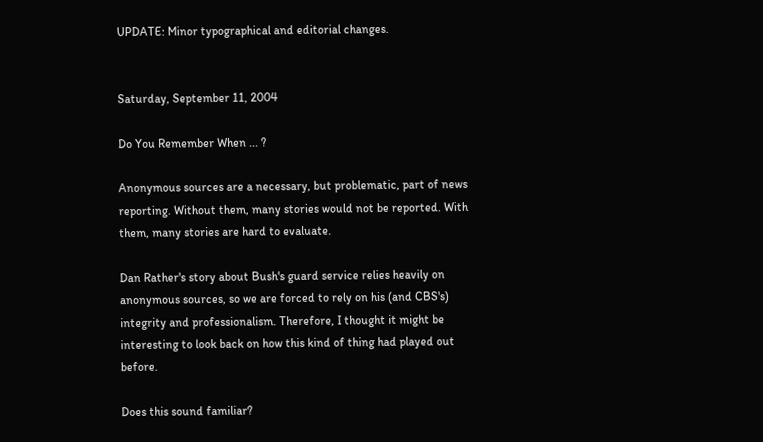UPDATE: Minor typographical and editorial changes.


Saturday, September 11, 2004

Do You Remember When ... ?

Anonymous sources are a necessary, but problematic, part of news reporting. Without them, many stories would not be reported. With them, many stories are hard to evaluate.

Dan Rather's story about Bush's guard service relies heavily on anonymous sources, so we are forced to rely on his (and CBS's) integrity and professionalism. Therefore, I thought it might be interesting to look back on how this kind of thing had played out before.

Does this sound familiar?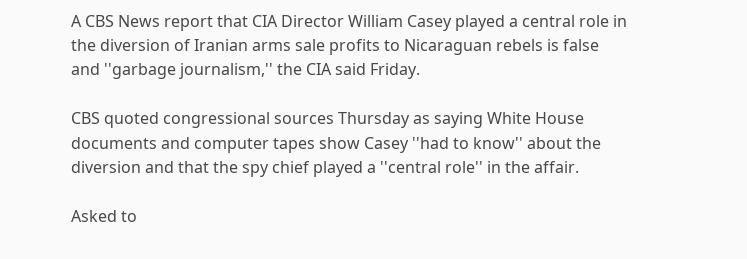A CBS News report that CIA Director William Casey played a central role in the diversion of Iranian arms sale profits to Nicaraguan rebels is false and ''garbage journalism,'' the CIA said Friday.

CBS quoted congressional sources Thursday as saying White House documents and computer tapes show Casey ''had to know'' about the diversion and that the spy chief played a ''central role'' in the affair.

Asked to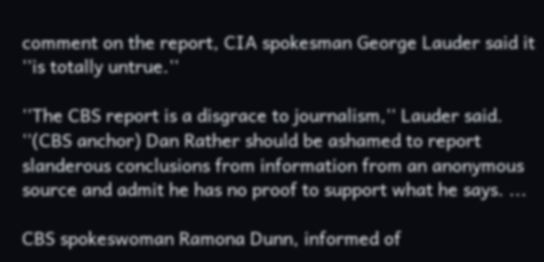comment on the report, CIA spokesman George Lauder said it ''is totally untrue.''

''The CBS report is a disgrace to journalism,'' Lauder said. ''(CBS anchor) Dan Rather should be ashamed to report slanderous conclusions from information from an anonymous source and admit he has no proof to support what he says. ...

CBS spokeswoman Ramona Dunn, informed of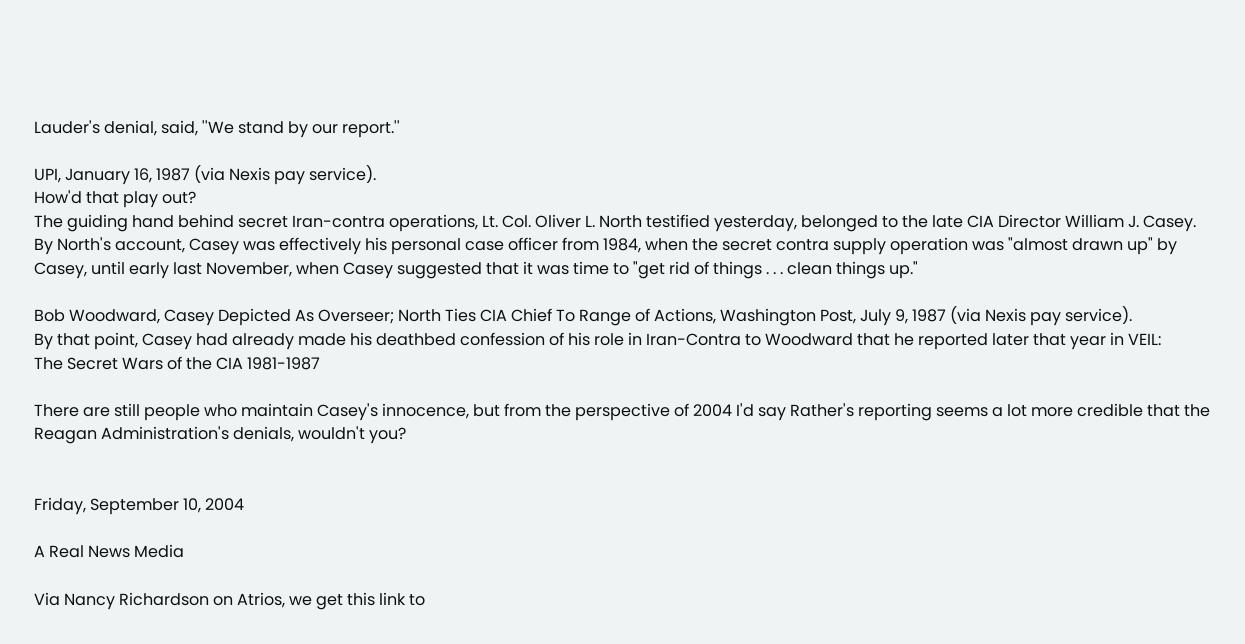Lauder's denial, said, ''We stand by our report.''

UPI, January 16, 1987 (via Nexis pay service).
How'd that play out?
The guiding hand behind secret Iran-contra operations, Lt. Col. Oliver L. North testified yesterday, belonged to the late CIA Director William J. Casey. By North's account, Casey was effectively his personal case officer from 1984, when the secret contra supply operation was "almost drawn up" by Casey, until early last November, when Casey suggested that it was time to "get rid of things . . . clean things up."

Bob Woodward, Casey Depicted As Overseer; North Ties CIA Chief To Range of Actions, Washington Post, July 9, 1987 (via Nexis pay service).
By that point, Casey had already made his deathbed confession of his role in Iran-Contra to Woodward that he reported later that year in VEIL:
The Secret Wars of the CIA 1981-1987

There are still people who maintain Casey's innocence, but from the perspective of 2004 I'd say Rather's reporting seems a lot more credible that the Reagan Administration's denials, wouldn't you?


Friday, September 10, 2004

A Real News Media

Via Nancy Richardson on Atrios, we get this link to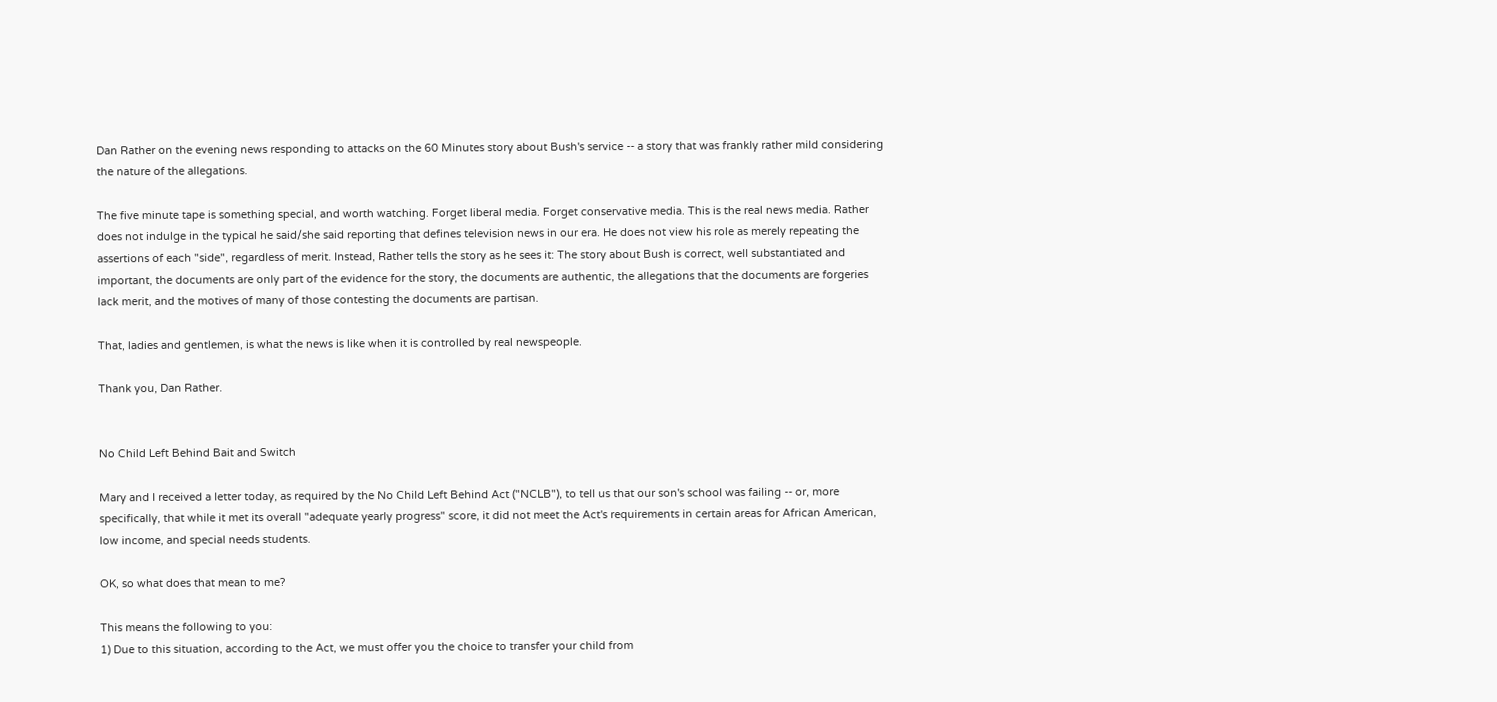Dan Rather on the evening news responding to attacks on the 60 Minutes story about Bush's service -- a story that was frankly rather mild considering the nature of the allegations.

The five minute tape is something special, and worth watching. Forget liberal media. Forget conservative media. This is the real news media. Rather does not indulge in the typical he said/she said reporting that defines television news in our era. He does not view his role as merely repeating the assertions of each "side", regardless of merit. Instead, Rather tells the story as he sees it: The story about Bush is correct, well substantiated and important, the documents are only part of the evidence for the story, the documents are authentic, the allegations that the documents are forgeries lack merit, and the motives of many of those contesting the documents are partisan.

That, ladies and gentlemen, is what the news is like when it is controlled by real newspeople.

Thank you, Dan Rather.


No Child Left Behind Bait and Switch

Mary and I received a letter today, as required by the No Child Left Behind Act ("NCLB"), to tell us that our son's school was failing -- or, more specifically, that while it met its overall "adequate yearly progress" score, it did not meet the Act's requirements in certain areas for African American, low income, and special needs students.

OK, so what does that mean to me?

This means the following to you:
1) Due to this situation, according to the Act, we must offer you the choice to transfer your child from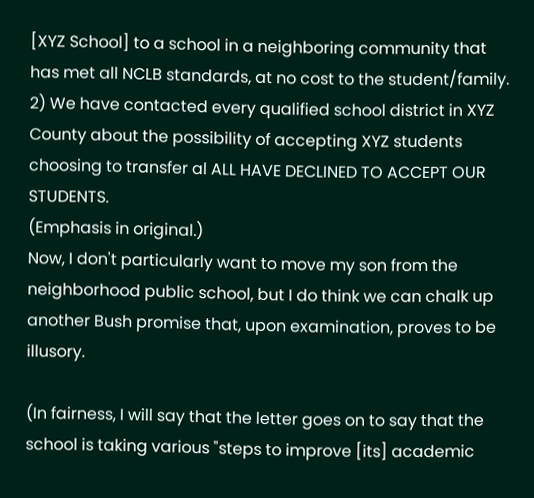[XYZ School] to a school in a neighboring community that has met all NCLB standards, at no cost to the student/family.
2) We have contacted every qualified school district in XYZ County about the possibility of accepting XYZ students choosing to transfer al ALL HAVE DECLINED TO ACCEPT OUR STUDENTS.
(Emphasis in original.)
Now, I don't particularly want to move my son from the neighborhood public school, but I do think we can chalk up another Bush promise that, upon examination, proves to be illusory.

(In fairness, I will say that the letter goes on to say that the school is taking various "steps to improve [its] academic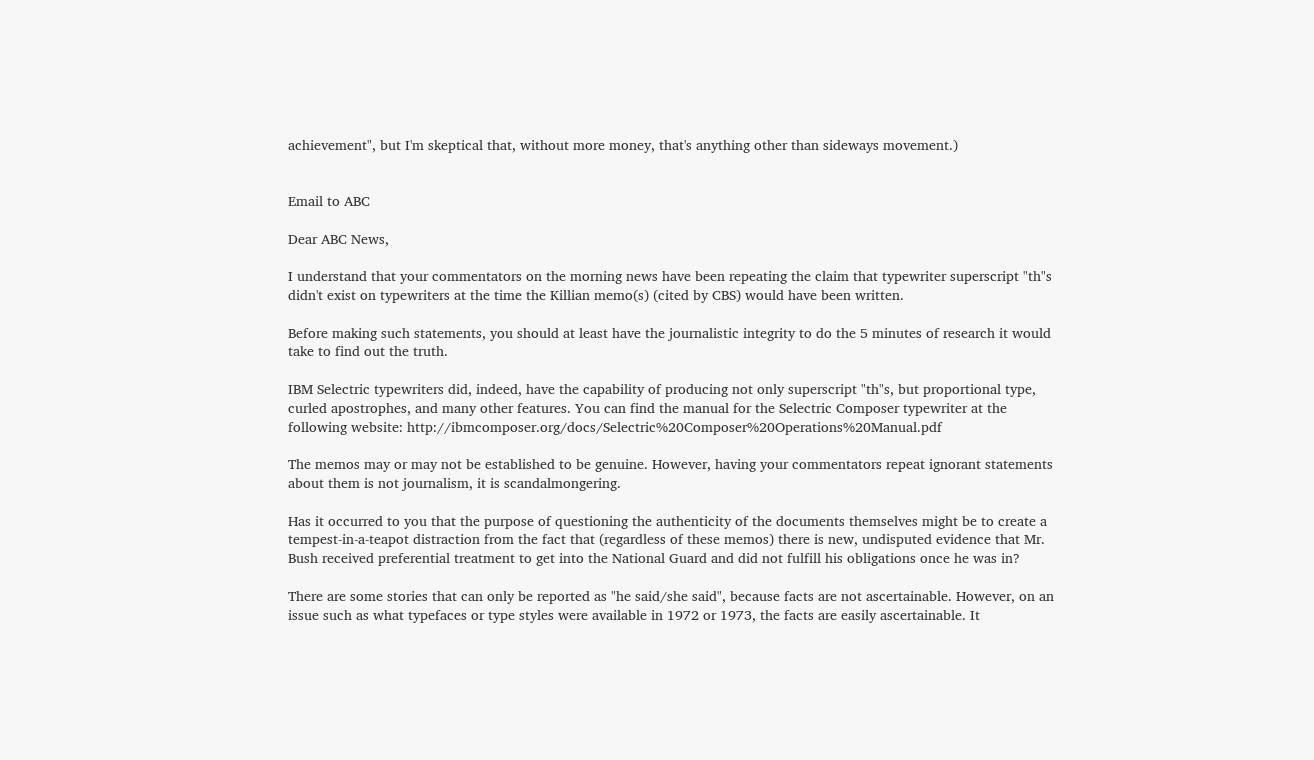achievement", but I'm skeptical that, without more money, that's anything other than sideways movement.)


Email to ABC

Dear ABC News,

I understand that your commentators on the morning news have been repeating the claim that typewriter superscript "th"s didn't exist on typewriters at the time the Killian memo(s) (cited by CBS) would have been written.

Before making such statements, you should at least have the journalistic integrity to do the 5 minutes of research it would take to find out the truth.

IBM Selectric typewriters did, indeed, have the capability of producing not only superscript "th"s, but proportional type, curled apostrophes, and many other features. You can find the manual for the Selectric Composer typewriter at the following website: http://ibmcomposer.org/docs/Selectric%20Composer%20Operations%20Manual.pdf

The memos may or may not be established to be genuine. However, having your commentators repeat ignorant statements about them is not journalism, it is scandalmongering.

Has it occurred to you that the purpose of questioning the authenticity of the documents themselves might be to create a tempest-in-a-teapot distraction from the fact that (regardless of these memos) there is new, undisputed evidence that Mr. Bush received preferential treatment to get into the National Guard and did not fulfill his obligations once he was in?

There are some stories that can only be reported as "he said/she said", because facts are not ascertainable. However, on an issue such as what typefaces or type styles were available in 1972 or 1973, the facts are easily ascertainable. It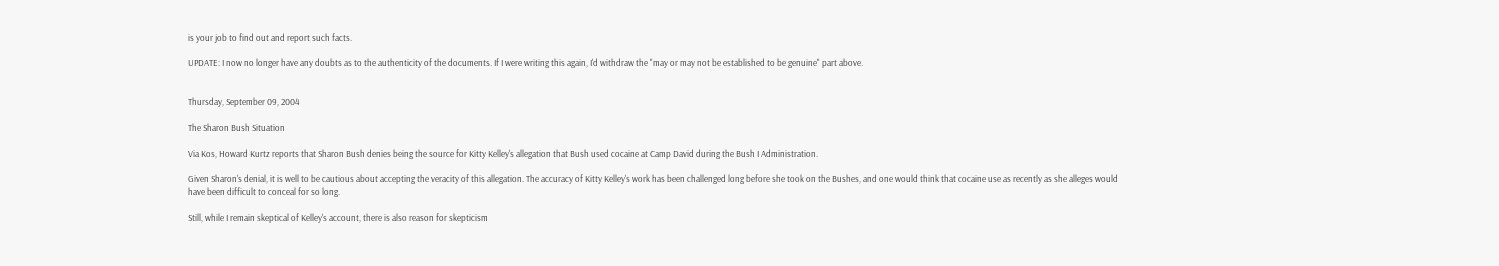is your job to find out and report such facts.

UPDATE: I now no longer have any doubts as to the authenticity of the documents. If I were writing this again, I'd withdraw the "may or may not be established to be genuine" part above.


Thursday, September 09, 2004

The Sharon Bush Situation

Via Kos, Howard Kurtz reports that Sharon Bush denies being the source for Kitty Kelley's allegation that Bush used cocaine at Camp David during the Bush I Administration.

Given Sharon's denial, it is well to be cautious about accepting the veracity of this allegation. The accuracy of Kitty Kelley's work has been challenged long before she took on the Bushes, and one would think that cocaine use as recently as she alleges would have been difficult to conceal for so long.

Still, while I remain skeptical of Kelley's account, there is also reason for skepticism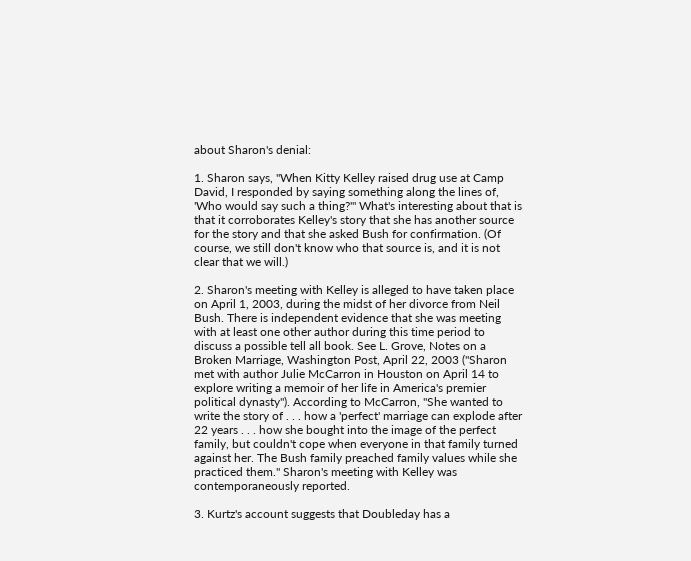about Sharon's denial:

1. Sharon says, "When Kitty Kelley raised drug use at Camp David, I responded by saying something along the lines of, 'Who would say such a thing?'" What's interesting about that is that it corroborates Kelley's story that she has another source for the story and that she asked Bush for confirmation. (Of course, we still don't know who that source is, and it is not clear that we will.)

2. Sharon's meeting with Kelley is alleged to have taken place on April 1, 2003, during the midst of her divorce from Neil Bush. There is independent evidence that she was meeting with at least one other author during this time period to discuss a possible tell all book. See L. Grove, Notes on a Broken Marriage, Washington Post, April 22, 2003 ("Sharon met with author Julie McCarron in Houston on April 14 to explore writing a memoir of her life in America's premier political dynasty"). According to McCarron, "She wanted to write the story of . . . how a 'perfect' marriage can explode after 22 years . . . how she bought into the image of the perfect family, but couldn't cope when everyone in that family turned against her. The Bush family preached family values while she practiced them." Sharon's meeting with Kelley was contemporaneously reported.

3. Kurtz's account suggests that Doubleday has a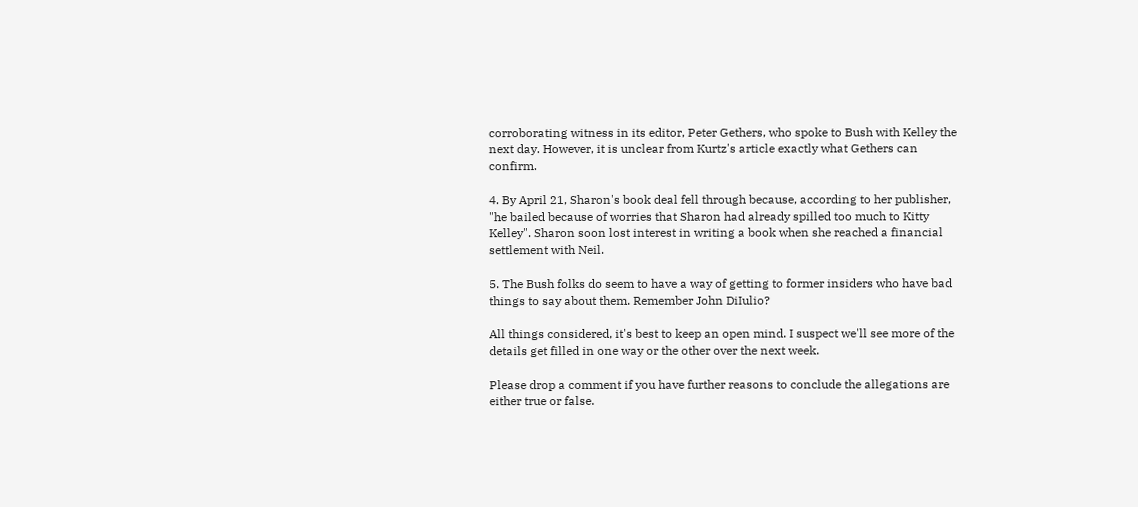corroborating witness in its editor, Peter Gethers, who spoke to Bush with Kelley the next day. However, it is unclear from Kurtz's article exactly what Gethers can confirm.

4. By April 21, Sharon's book deal fell through because, according to her publisher, "he bailed because of worries that Sharon had already spilled too much to Kitty Kelley". Sharon soon lost interest in writing a book when she reached a financial settlement with Neil.

5. The Bush folks do seem to have a way of getting to former insiders who have bad things to say about them. Remember John DiIulio?

All things considered, it's best to keep an open mind. I suspect we'll see more of the details get filled in one way or the other over the next week.

Please drop a comment if you have further reasons to conclude the allegations are either true or false.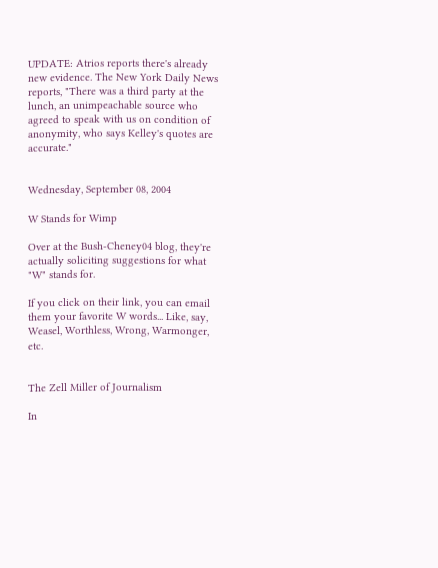UPDATE: Atrios reports there's already new evidence. The New York Daily News reports, "There was a third party at the lunch, an unimpeachable source who agreed to speak with us on condition of anonymity, who says Kelley's quotes are accurate."


Wednesday, September 08, 2004

W Stands for Wimp

Over at the Bush-Cheney04 blog, they're actually soliciting suggestions for what "W" stands for.

If you click on their link, you can email them your favorite W words... Like, say, Weasel, Worthless, Wrong, Warmonger, etc.


The Zell Miller of Journalism

In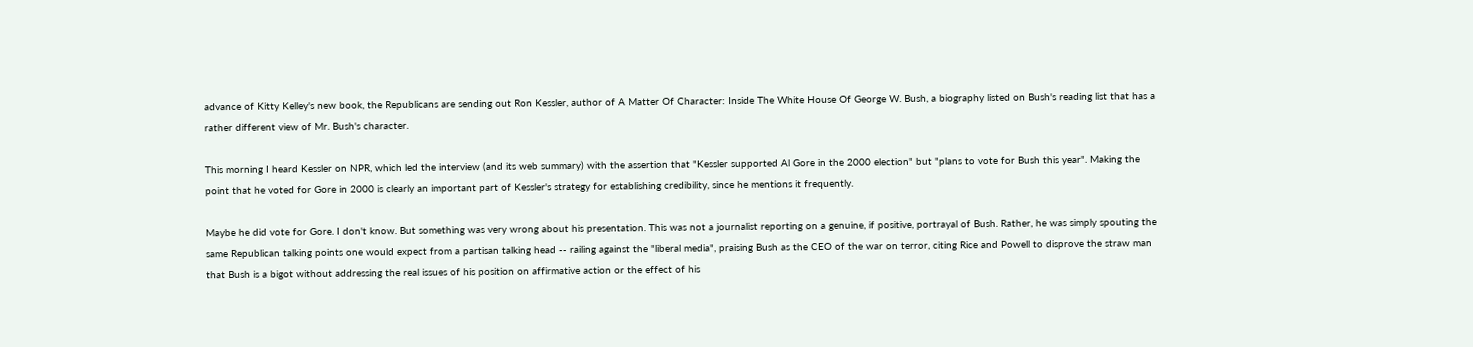advance of Kitty Kelley's new book, the Republicans are sending out Ron Kessler, author of A Matter Of Character: Inside The White House Of George W. Bush, a biography listed on Bush's reading list that has a rather different view of Mr. Bush's character.

This morning I heard Kessler on NPR, which led the interview (and its web summary) with the assertion that "Kessler supported Al Gore in the 2000 election" but "plans to vote for Bush this year". Making the point that he voted for Gore in 2000 is clearly an important part of Kessler's strategy for establishing credibility, since he mentions it frequently.

Maybe he did vote for Gore. I don't know. But something was very wrong about his presentation. This was not a journalist reporting on a genuine, if positive, portrayal of Bush. Rather, he was simply spouting the same Republican talking points one would expect from a partisan talking head -- railing against the "liberal media", praising Bush as the CEO of the war on terror, citing Rice and Powell to disprove the straw man that Bush is a bigot without addressing the real issues of his position on affirmative action or the effect of his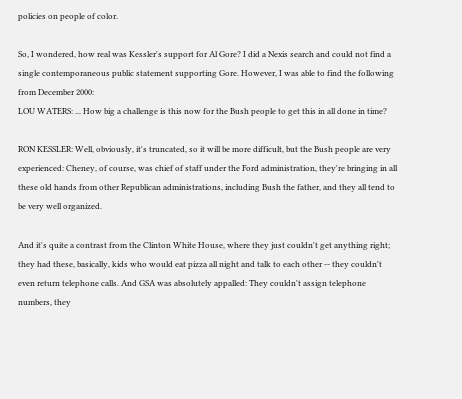policies on people of color.

So, I wondered, how real was Kessler's support for Al Gore? I did a Nexis search and could not find a single contemporaneous public statement supporting Gore. However, I was able to find the following from December 2000:
LOU WATERS: ... How big a challenge is this now for the Bush people to get this in all done in time?

RON KESSLER: Well, obviously, it's truncated, so it will be more difficult, but the Bush people are very experienced: Cheney, of course, was chief of staff under the Ford administration, they're bringing in all these old hands from other Republican administrations, including Bush the father, and they all tend to be very well organized.

And it's quite a contrast from the Clinton White House, where they just couldn't get anything right; they had these, basically, kids who would eat pizza all night and talk to each other -- they couldn't even return telephone calls. And GSA was absolutely appalled: They couldn't assign telephone numbers, they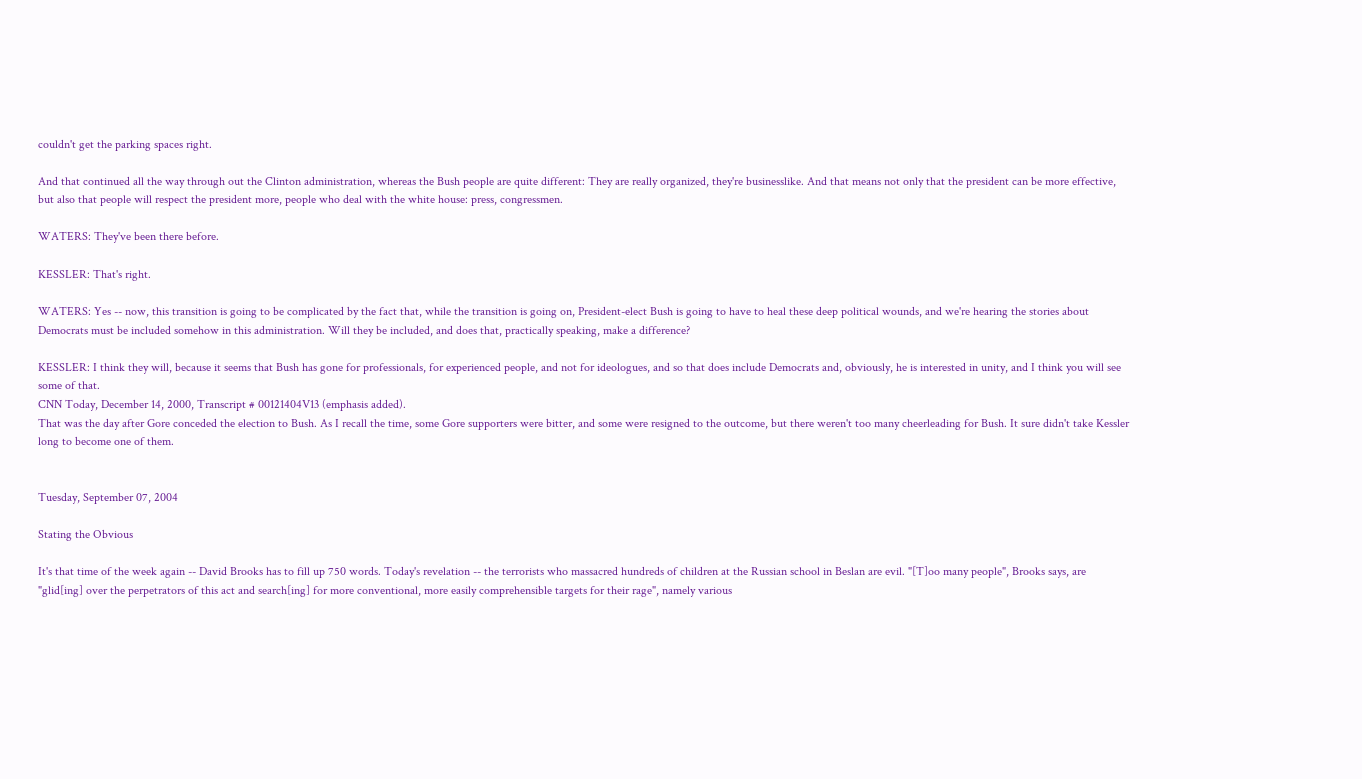couldn't get the parking spaces right.

And that continued all the way through out the Clinton administration, whereas the Bush people are quite different: They are really organized, they're businesslike. And that means not only that the president can be more effective, but also that people will respect the president more, people who deal with the white house: press, congressmen.

WATERS: They've been there before.

KESSLER: That's right.

WATERS: Yes -- now, this transition is going to be complicated by the fact that, while the transition is going on, President-elect Bush is going to have to heal these deep political wounds, and we're hearing the stories about Democrats must be included somehow in this administration. Will they be included, and does that, practically speaking, make a difference?

KESSLER: I think they will, because it seems that Bush has gone for professionals, for experienced people, and not for ideologues, and so that does include Democrats and, obviously, he is interested in unity, and I think you will see some of that.
CNN Today, December 14, 2000, Transcript # 00121404V13 (emphasis added).
That was the day after Gore conceded the election to Bush. As I recall the time, some Gore supporters were bitter, and some were resigned to the outcome, but there weren't too many cheerleading for Bush. It sure didn't take Kessler long to become one of them.


Tuesday, September 07, 2004

Stating the Obvious

It's that time of the week again -- David Brooks has to fill up 750 words. Today's revelation -- the terrorists who massacred hundreds of children at the Russian school in Beslan are evil. "[T]oo many people", Brooks says, are "glid[ing] over the perpetrators of this act and search[ing] for more conventional, more easily comprehensible targets for their rage", namely various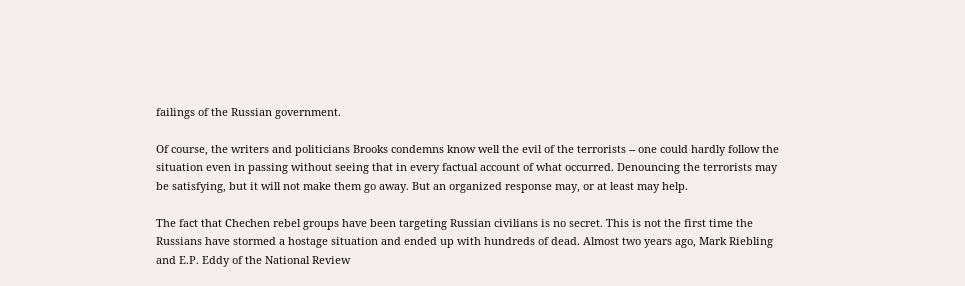failings of the Russian government.

Of course, the writers and politicians Brooks condemns know well the evil of the terrorists -- one could hardly follow the situation even in passing without seeing that in every factual account of what occurred. Denouncing the terrorists may be satisfying, but it will not make them go away. But an organized response may, or at least may help.

The fact that Chechen rebel groups have been targeting Russian civilians is no secret. This is not the first time the Russians have stormed a hostage situation and ended up with hundreds of dead. Almost two years ago, Mark Riebling and E.P. Eddy of the National Review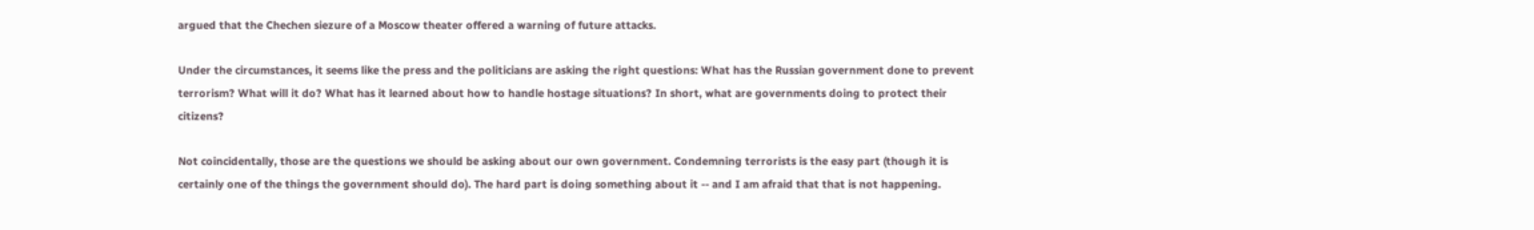argued that the Chechen siezure of a Moscow theater offered a warning of future attacks.

Under the circumstances, it seems like the press and the politicians are asking the right questions: What has the Russian government done to prevent terrorism? What will it do? What has it learned about how to handle hostage situations? In short, what are governments doing to protect their citizens?

Not coincidentally, those are the questions we should be asking about our own government. Condemning terrorists is the easy part (though it is certainly one of the things the government should do). The hard part is doing something about it -- and I am afraid that that is not happening.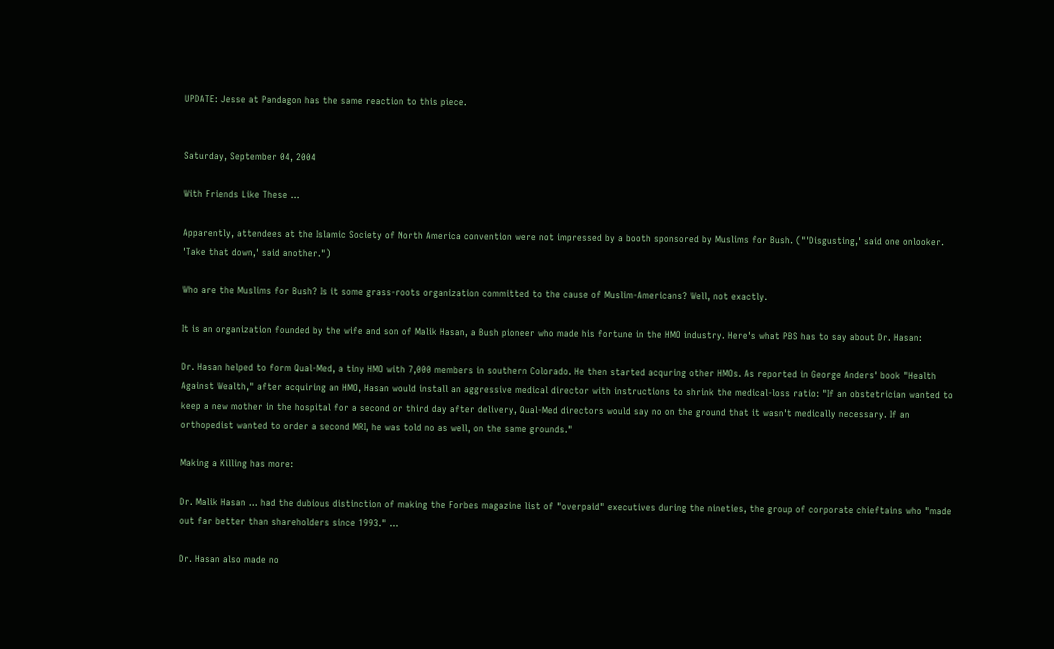UPDATE: Jesse at Pandagon has the same reaction to this piece.


Saturday, September 04, 2004

With Friends Like These ...

Apparently, attendees at the Islamic Society of North America convention were not impressed by a booth sponsored by Muslims for Bush. ("'Disgusting,' said one onlooker. 'Take that down,' said another.")

Who are the Muslims for Bush? Is it some grass-roots organization committed to the cause of Muslim-Americans? Well, not exactly.

It is an organization founded by the wife and son of Malik Hasan, a Bush pioneer who made his fortune in the HMO industry. Here's what PBS has to say about Dr. Hasan:

Dr. Hasan helped to form Qual-Med, a tiny HMO with 7,000 members in southern Colorado. He then started acquring other HMOs. As reported in George Anders' book "Health Against Wealth," after acquiring an HMO, Hasan would install an aggressive medical director with instructions to shrink the medical-loss ratio: "If an obstetrician wanted to keep a new mother in the hospital for a second or third day after delivery, Qual-Med directors would say no on the ground that it wasn't medically necessary. If an orthopedist wanted to order a second MRI, he was told no as well, on the same grounds."

Making a Killing has more:

Dr. Malik Hasan ... had the dubious distinction of making the Forbes magazine list of "overpaid" executives during the nineties, the group of corporate chieftains who "made out far better than shareholders since 1993." ...

Dr. Hasan also made no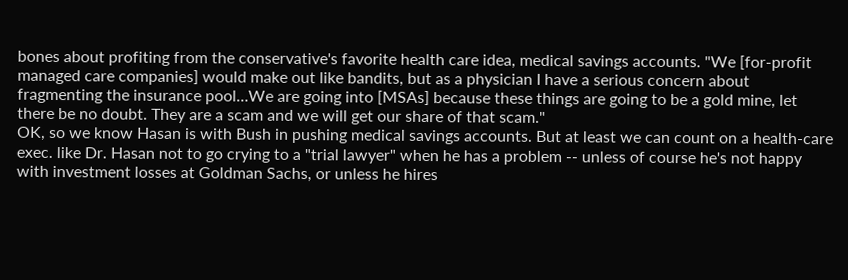bones about profiting from the conservative's favorite health care idea, medical savings accounts. "We [for-profit managed care companies] would make out like bandits, but as a physician I have a serious concern about fragmenting the insurance pool…We are going into [MSAs] because these things are going to be a gold mine, let there be no doubt. They are a scam and we will get our share of that scam."
OK, so we know Hasan is with Bush in pushing medical savings accounts. But at least we can count on a health-care exec. like Dr. Hasan not to go crying to a "trial lawyer" when he has a problem -- unless of course he's not happy with investment losses at Goldman Sachs, or unless he hires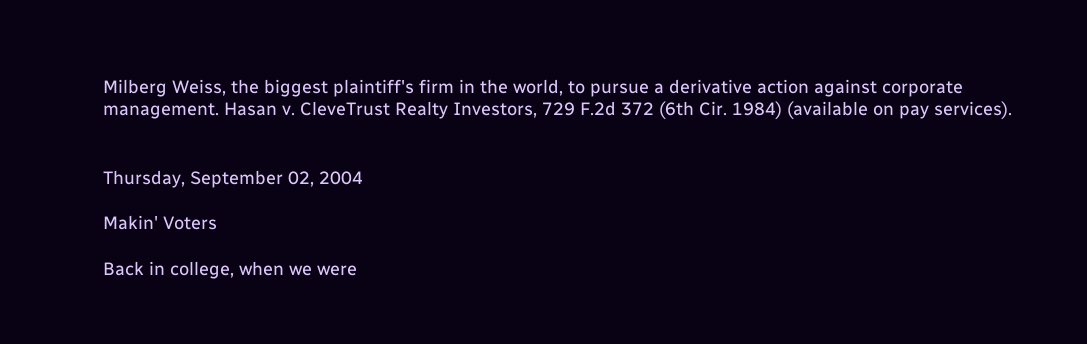Milberg Weiss, the biggest plaintiff's firm in the world, to pursue a derivative action against corporate management. Hasan v. CleveTrust Realty Investors, 729 F.2d 372 (6th Cir. 1984) (available on pay services).


Thursday, September 02, 2004

Makin' Voters

Back in college, when we were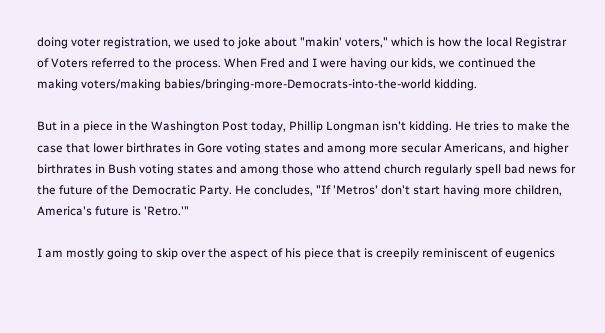doing voter registration, we used to joke about "makin' voters," which is how the local Registrar of Voters referred to the process. When Fred and I were having our kids, we continued the making voters/making babies/bringing-more-Democrats-into-the-world kidding.

But in a piece in the Washington Post today, Phillip Longman isn't kidding. He tries to make the case that lower birthrates in Gore voting states and among more secular Americans, and higher birthrates in Bush voting states and among those who attend church regularly spell bad news for the future of the Democratic Party. He concludes, "If 'Metros' don't start having more children, America's future is 'Retro.'"

I am mostly going to skip over the aspect of his piece that is creepily reminiscent of eugenics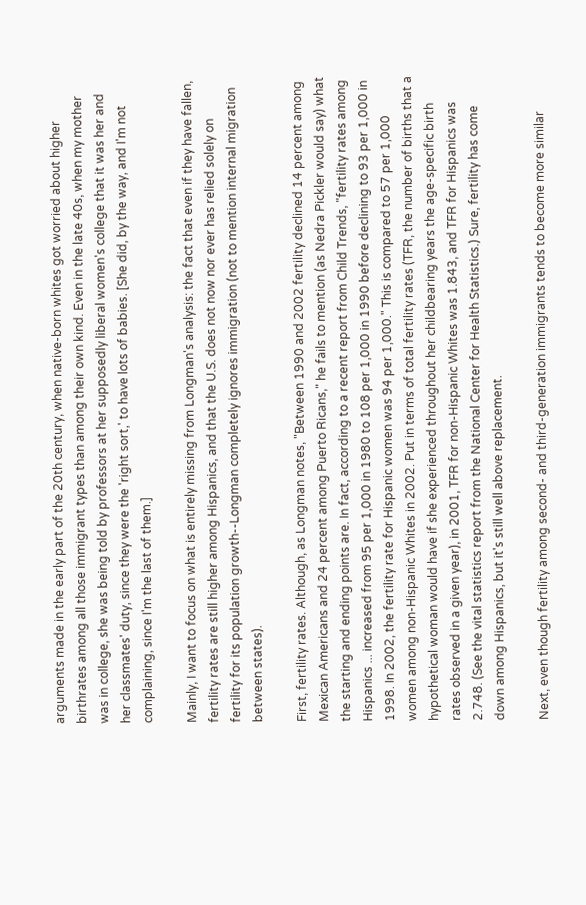arguments made in the early part of the 20th century, when native-born whites got worried about higher birthrates among all those immigrant types than among their own kind. Even in the late 40s, when my mother was in college, she was being told by professors at her supposedly liberal women's college that it was her and her classmates' duty, since they were the 'right sort,' to have lots of babies. [She did, by the way, and I'm not complaining, since I'm the last of them.]

Mainly, I want to focus on what is entirely missing from Longman's analysis: the fact that even if they have fallen, fertility rates are still higher among Hispanics, and that the U.S. does not now nor ever has relied solely on fertility for its population growth--Longman completely ignores immigration (not to mention internal migration between states).

First, fertility rates. Although, as Longman notes, "Between 1990 and 2002 fertility declined 14 percent among Mexican Americans and 24 percent among Puerto Ricans," he fails to mention (as Nedra Pickler would say) what the starting and ending points are. In fact, according to a recent report from Child Trends, "fertility rates among Hispanics ... increased from 95 per 1,000 in 1980 to 108 per 1,000 in 1990 before declining to 93 per 1,000 in 1998. In 2002, the fertility rate for Hispanic women was 94 per 1,000." This is compared to 57 per 1,000 women among non-Hispanic Whites in 2002. Put in terms of total fertility rates (TFR, the number of births that a hypothetical woman would have if she experienced throughout her childbearing years the age-specific birth rates observed in a given year), in 2001, TFR for non-Hispanic Whites was 1.843, and TFR for Hispanics was 2.748. (See the vital statistics report from the National Center for Health Statistics.) Sure, fertility has come down among Hispanics, but it's still well above replacement.

Next, even though fertility among second- and third-generation immigrants tends to become more similar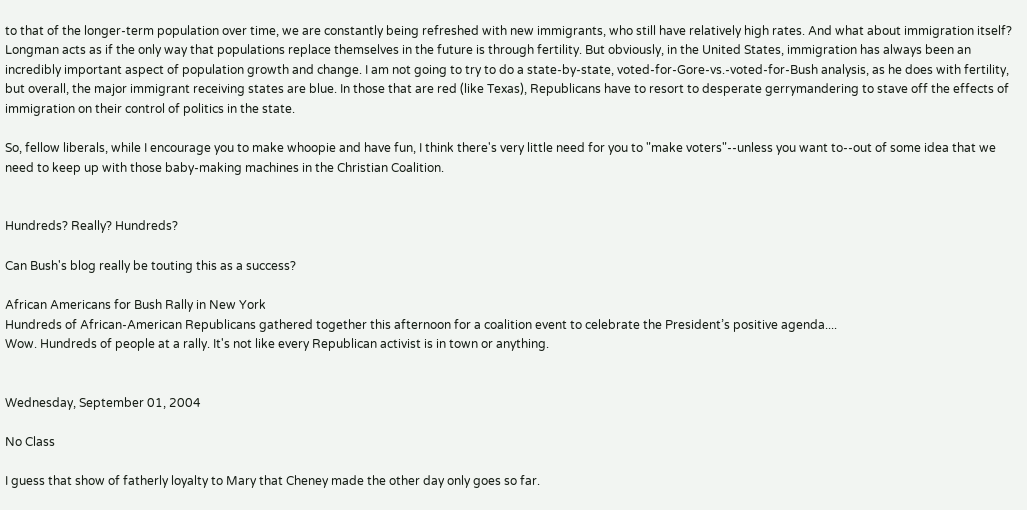to that of the longer-term population over time, we are constantly being refreshed with new immigrants, who still have relatively high rates. And what about immigration itself? Longman acts as if the only way that populations replace themselves in the future is through fertility. But obviously, in the United States, immigration has always been an incredibly important aspect of population growth and change. I am not going to try to do a state-by-state, voted-for-Gore-vs.-voted-for-Bush analysis, as he does with fertility, but overall, the major immigrant receiving states are blue. In those that are red (like Texas), Republicans have to resort to desperate gerrymandering to stave off the effects of immigration on their control of politics in the state.

So, fellow liberals, while I encourage you to make whoopie and have fun, I think there's very little need for you to "make voters"--unless you want to--out of some idea that we need to keep up with those baby-making machines in the Christian Coalition.


Hundreds? Really? Hundreds?

Can Bush's blog really be touting this as a success?

African Americans for Bush Rally in New York
Hundreds of African-American Republicans gathered together this afternoon for a coalition event to celebrate the President’s positive agenda....
Wow. Hundreds of people at a rally. It's not like every Republican activist is in town or anything.


Wednesday, September 01, 2004

No Class

I guess that show of fatherly loyalty to Mary that Cheney made the other day only goes so far.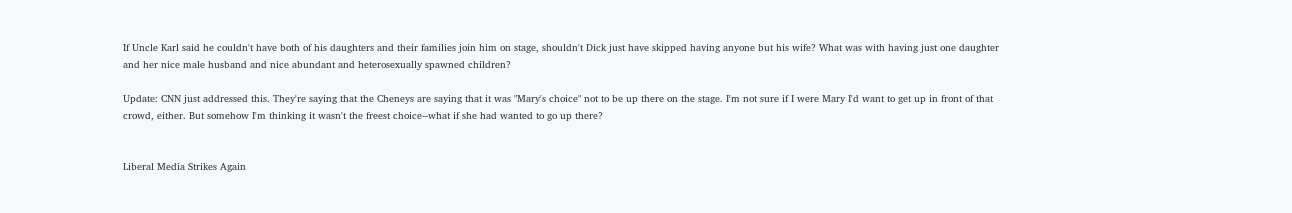If Uncle Karl said he couldn't have both of his daughters and their families join him on stage, shouldn't Dick just have skipped having anyone but his wife? What was with having just one daughter and her nice male husband and nice abundant and heterosexually spawned children?

Update: CNN just addressed this. They're saying that the Cheneys are saying that it was "Mary's choice" not to be up there on the stage. I'm not sure if I were Mary I'd want to get up in front of that crowd, either. But somehow I'm thinking it wasn't the freest choice--what if she had wanted to go up there?


Liberal Media Strikes Again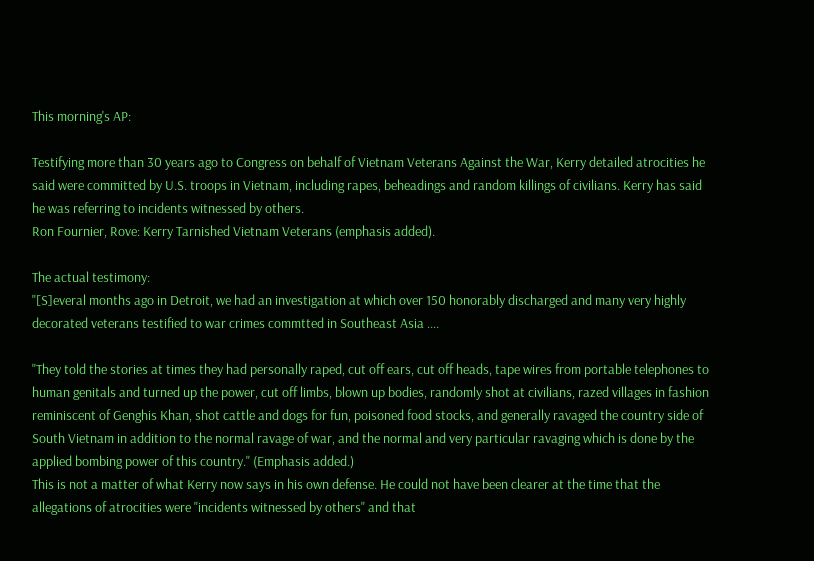This morning's AP:

Testifying more than 30 years ago to Congress on behalf of Vietnam Veterans Against the War, Kerry detailed atrocities he said were committed by U.S. troops in Vietnam, including rapes, beheadings and random killings of civilians. Kerry has said he was referring to incidents witnessed by others.
Ron Fournier, Rove: Kerry Tarnished Vietnam Veterans (emphasis added).

The actual testimony:
"[S]everal months ago in Detroit, we had an investigation at which over 150 honorably discharged and many very highly decorated veterans testified to war crimes commtted in Southeast Asia ....

"They told the stories at times they had personally raped, cut off ears, cut off heads, tape wires from portable telephones to human genitals and turned up the power, cut off limbs, blown up bodies, randomly shot at civilians, razed villages in fashion reminiscent of Genghis Khan, shot cattle and dogs for fun, poisoned food stocks, and generally ravaged the country side of South Vietnam in addition to the normal ravage of war, and the normal and very particular ravaging which is done by the applied bombing power of this country." (Emphasis added.)
This is not a matter of what Kerry now says in his own defense. He could not have been clearer at the time that the allegations of atrocities were "incidents witnessed by others" and that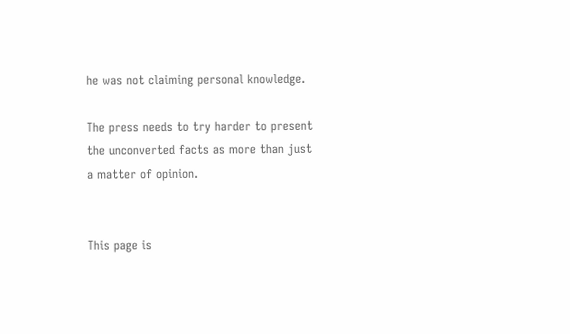he was not claiming personal knowledge.

The press needs to try harder to present the unconverted facts as more than just a matter of opinion.


This page is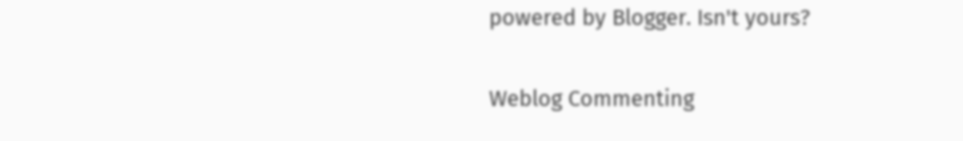powered by Blogger. Isn't yours?

Weblog Commenting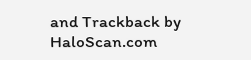and Trackback by HaloScan.com